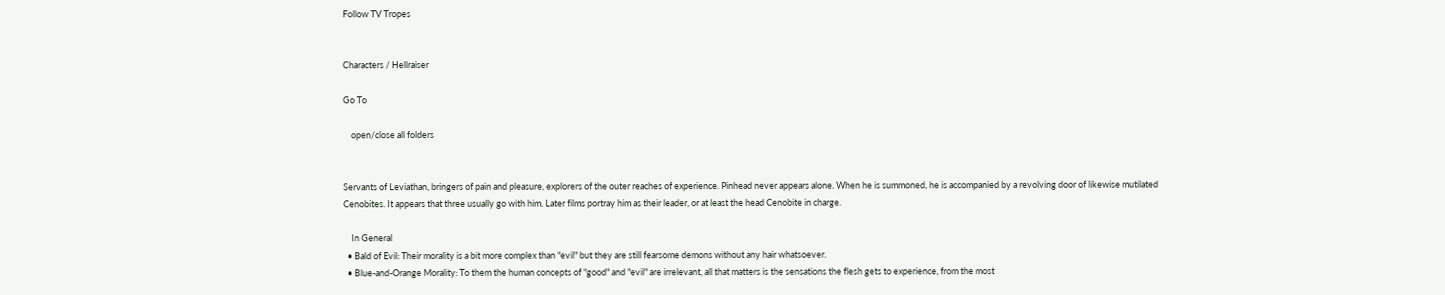Follow TV Tropes


Characters / Hellraiser

Go To

    open/close all folders


Servants of Leviathan, bringers of pain and pleasure, explorers of the outer reaches of experience. Pinhead never appears alone. When he is summoned, he is accompanied by a revolving door of likewise mutilated Cenobites. It appears that three usually go with him. Later films portray him as their leader, or at least the head Cenobite in charge.

    In General
  • Bald of Evil: Their morality is a bit more complex than "evil" but they are still fearsome demons without any hair whatsoever.
  • Blue-and-Orange Morality: To them the human concepts of "good" and "evil" are irrelevant, all that matters is the sensations the flesh gets to experience, from the most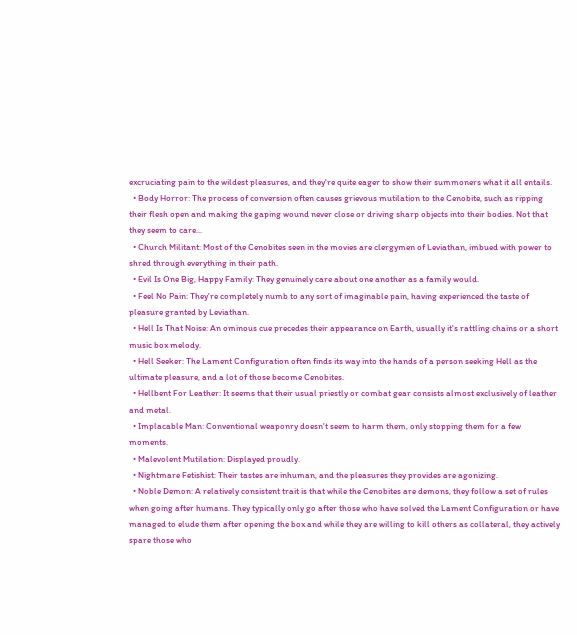excruciating pain to the wildest pleasures, and they're quite eager to show their summoners what it all entails.
  • Body Horror: The process of conversion often causes grievous mutilation to the Cenobite, such as ripping their flesh open and making the gaping wound never close or driving sharp objects into their bodies. Not that they seem to care...
  • Church Militant: Most of the Cenobites seen in the movies are clergymen of Leviathan, imbued with power to shred through everything in their path.
  • Evil Is One Big, Happy Family: They genuinely care about one another as a family would.
  • Feel No Pain: They're completely numb to any sort of imaginable pain, having experienced the taste of pleasure granted by Leviathan.
  • Hell Is That Noise: An ominous cue precedes their appearance on Earth, usually it's rattling chains or a short music box melody.
  • Hell Seeker: The Lament Configuration often finds its way into the hands of a person seeking Hell as the ultimate pleasure, and a lot of those become Cenobites.
  • Hellbent For Leather: It seems that their usual priestly or combat gear consists almost exclusively of leather and metal.
  • Implacable Man: Conventional weaponry doesn't seem to harm them, only stopping them for a few moments.
  • Malevolent Mutilation: Displayed proudly.
  • Nightmare Fetishist: Their tastes are inhuman, and the pleasures they provides are agonizing.
  • Noble Demon: A relatively consistent trait is that while the Cenobites are demons, they follow a set of rules when going after humans. They typically only go after those who have solved the Lament Configuration or have managed to elude them after opening the box and while they are willing to kill others as collateral, they actively spare those who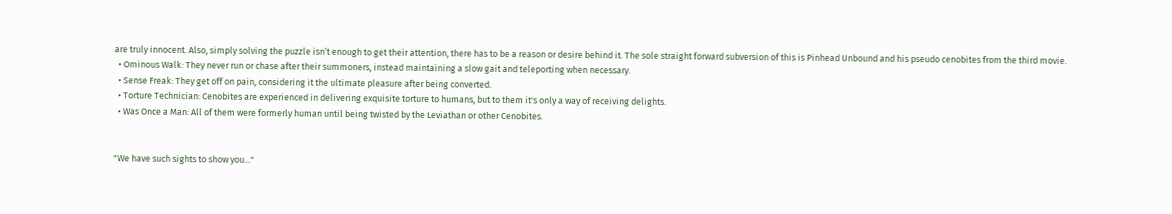are truly innocent. Also, simply solving the puzzle isn’t enough to get their attention, there has to be a reason or desire behind it. The sole straight forward subversion of this is Pinhead Unbound and his pseudo cenobites from the third movie.
  • Ominous Walk: They never run or chase after their summoners, instead maintaining a slow gait and teleporting when necessary.
  • Sense Freak: They get off on pain, considering it the ultimate pleasure after being converted.
  • Torture Technician: Cenobites are experienced in delivering exquisite torture to humans, but to them it's only a way of receiving delights.
  • Was Once a Man: All of them were formerly human until being twisted by the Leviathan or other Cenobites.


"We have such sights to show you..."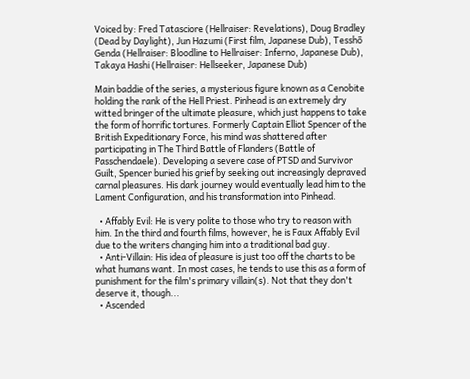Voiced by: Fred Tatasciore (Hellraiser: Revelations), Doug Bradley (Dead by Daylight), Jun Hazumi (First film, Japanese Dub), Tesshō Genda (Hellraiser: Bloodline to Hellraiser: Inferno, Japanese Dub), Takaya Hashi (Hellraiser: Hellseeker, Japanese Dub)

Main baddie of the series, a mysterious figure known as a Cenobite holding the rank of the Hell Priest. Pinhead is an extremely dry witted bringer of the ultimate pleasure, which just happens to take the form of horrific tortures. Formerly Captain Elliot Spencer of the British Expeditionary Force, his mind was shattered after participating in The Third Battle of Flanders (Battle of Passchendaele). Developing a severe case of PTSD and Survivor Guilt, Spencer buried his grief by seeking out increasingly depraved carnal pleasures. His dark journey would eventually lead him to the Lament Configuration, and his transformation into Pinhead.

  • Affably Evil: He is very polite to those who try to reason with him. In the third and fourth films, however, he is Faux Affably Evil due to the writers changing him into a traditional bad guy.
  • Anti-Villain: His idea of pleasure is just too off the charts to be what humans want. In most cases, he tends to use this as a form of punishment for the film's primary villain(s). Not that they don't deserve it, though...
  • Ascended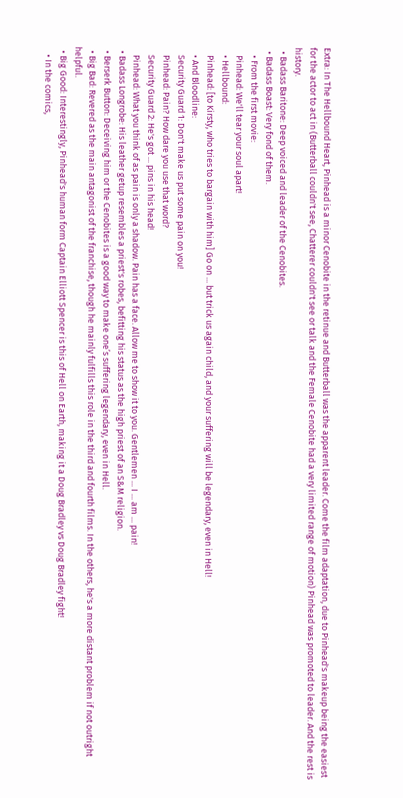Extra: In The Hellbound Heart, Pinhead is a minor Cenobite in the retinue and Butterball was the apparent leader. Come the film adaptation, due to Pinhead's makeup being the easiest for the actor to act in (Butterball couldn't see, Chatterer couldn't see or talk and the Female Cenobite had a very limited range of motion) Pinhead was promoted to leader. And the rest is history.
  • Badass Baritone: Deep voiced and leader of the Cenobites.
  • Badass Boast: Very fond of them.
    • From the first movie:
    Pinhead: We'll tear your soul apart!
    • Hellbound:
    Pinhead: [to Kirsty, who tries to bargain with him] Go on ... but trick us again child, and your suffering will be legendary, even in Hell!
    • And Bloodline:
    Security Guard 1: Don't make us put some pain on you!
    Pinhead: Pain? How dare you use that word?
    Security Guard 2: He's got ... pins in his head!
    Pinhead: What you think of as pain is only a shadow. Pain has a face. Allow me to show it to you. Gentlemen ... I ... am ... pain!
  • Badass Longrobe: His leather getup resembles a priest's robes, befitting his status as the high priest of an S&M religion.
  • Berserk Button: Deceiving him or the Cenobites is a good way to make one’s suffering legendary, even in Hell.
  • Big Bad: Revered as the main antagonist of the franchise, though he mainly fulfills this role in the third and fourth films. In the others, he's a more distant problem if not outright helpful.
  • Big Good: Interestingly, Pinhead's human form Captain Elliott Spencer is this of Hell on Earth, making it a Doug Bradley vs Doug Bradley fight!
    • In the comics,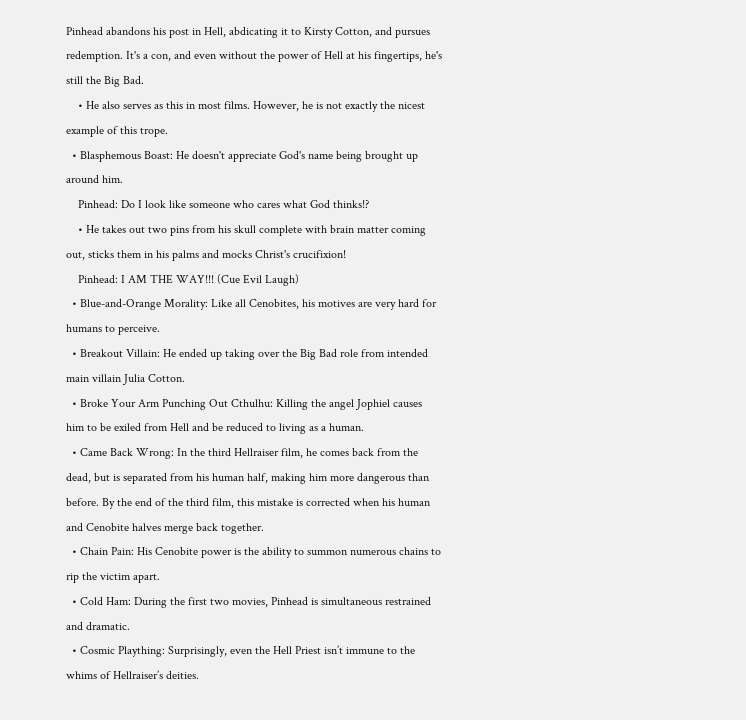Pinhead abandons his post in Hell, abdicating it to Kirsty Cotton, and pursues redemption. It's a con, and even without the power of Hell at his fingertips, he's still the Big Bad.
    • He also serves as this in most films. However, he is not exactly the nicest example of this trope.
  • Blasphemous Boast: He doesn't appreciate God's name being brought up around him.
    Pinhead: Do I look like someone who cares what God thinks!?
    • He takes out two pins from his skull complete with brain matter coming out, sticks them in his palms and mocks Christ's crucifixion!
    Pinhead: I AM THE WAY!!! (Cue Evil Laugh)
  • Blue-and-Orange Morality: Like all Cenobites, his motives are very hard for humans to perceive.
  • Breakout Villain: He ended up taking over the Big Bad role from intended main villain Julia Cotton.
  • Broke Your Arm Punching Out Cthulhu: Killing the angel Jophiel causes him to be exiled from Hell and be reduced to living as a human.
  • Came Back Wrong: In the third Hellraiser film, he comes back from the dead, but is separated from his human half, making him more dangerous than before. By the end of the third film, this mistake is corrected when his human and Cenobite halves merge back together.
  • Chain Pain: His Cenobite power is the ability to summon numerous chains to rip the victim apart.
  • Cold Ham: During the first two movies, Pinhead is simultaneous restrained and dramatic.
  • Cosmic Plaything: Surprisingly, even the Hell Priest isn’t immune to the whims of Hellraiser’s deities.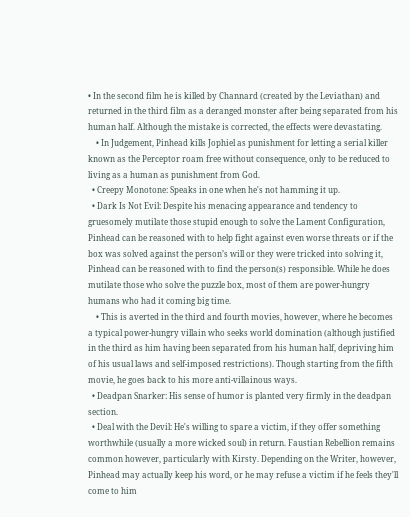• In the second film he is killed by Channard (created by the Leviathan) and returned in the third film as a deranged monster after being separated from his human half. Although the mistake is corrected, the effects were devastating.
    • In Judgement, Pinhead kills Jophiel as punishment for letting a serial killer known as the Perceptor roam free without consequence, only to be reduced to living as a human as punishment from God.
  • Creepy Monotone: Speaks in one when he's not hamming it up.
  • Dark Is Not Evil: Despite his menacing appearance and tendency to gruesomely mutilate those stupid enough to solve the Lament Configuration, Pinhead can be reasoned with to help fight against even worse threats or if the box was solved against the person’s will or they were tricked into solving it, Pinhead can be reasoned with to find the person(s) responsible. While he does mutilate those who solve the puzzle box, most of them are power-hungry humans who had it coming big time.
    • This is averted in the third and fourth movies, however, where he becomes a typical power-hungry villain who seeks world domination (although justified in the third as him having been separated from his human half, depriving him of his usual laws and self-imposed restrictions). Though starting from the fifth movie, he goes back to his more anti-villainous ways.
  • Deadpan Snarker: His sense of humor is planted very firmly in the deadpan section.
  • Deal with the Devil: He's willing to spare a victim, if they offer something worthwhile (usually a more wicked soul) in return. Faustian Rebellion remains common however, particularly with Kirsty. Depending on the Writer, however, Pinhead may actually keep his word, or he may refuse a victim if he feels they'll come to him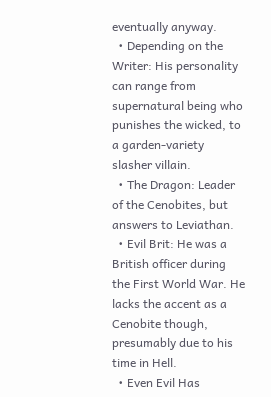eventually anyway.
  • Depending on the Writer: His personality can range from supernatural being who punishes the wicked, to a garden-variety slasher villain.
  • The Dragon: Leader of the Cenobites, but answers to Leviathan.
  • Evil Brit: He was a British officer during the First World War. He lacks the accent as a Cenobite though, presumably due to his time in Hell.
  • Even Evil Has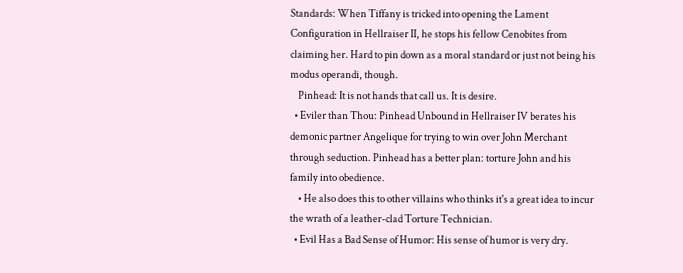Standards: When Tiffany is tricked into opening the Lament Configuration in Hellraiser II, he stops his fellow Cenobites from claiming her. Hard to pin down as a moral standard or just not being his modus operandi, though.
    Pinhead: It is not hands that call us. It is desire.
  • Eviler than Thou: Pinhead Unbound in Hellraiser IV berates his demonic partner Angelique for trying to win over John Merchant through seduction. Pinhead has a better plan: torture John and his family into obedience.
    • He also does this to other villains who thinks it's a great idea to incur the wrath of a leather-clad Torture Technician.
  • Evil Has a Bad Sense of Humor: His sense of humor is very dry.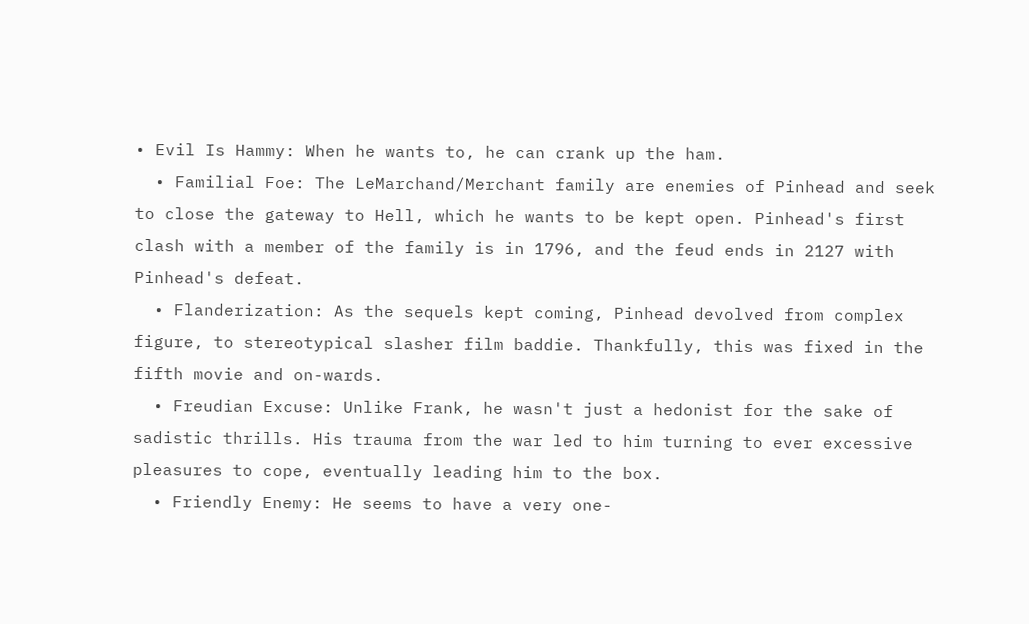• Evil Is Hammy: When he wants to, he can crank up the ham.
  • Familial Foe: The LeMarchand/Merchant family are enemies of Pinhead and seek to close the gateway to Hell, which he wants to be kept open. Pinhead's first clash with a member of the family is in 1796, and the feud ends in 2127 with Pinhead's defeat.
  • Flanderization: As the sequels kept coming, Pinhead devolved from complex figure, to stereotypical slasher film baddie. Thankfully, this was fixed in the fifth movie and on-wards.
  • Freudian Excuse: Unlike Frank, he wasn't just a hedonist for the sake of sadistic thrills. His trauma from the war led to him turning to ever excessive pleasures to cope, eventually leading him to the box.
  • Friendly Enemy: He seems to have a very one-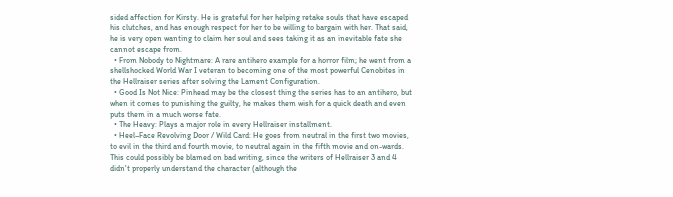sided affection for Kirsty. He is grateful for her helping retake souls that have escaped his clutches, and has enough respect for her to be willing to bargain with her. That said, he is very open wanting to claim her soul and sees taking it as an inevitable fate she cannot escape from.
  • From Nobody to Nightmare: A rare antihero example for a horror film; he went from a shellshocked World War I veteran to becoming one of the most powerful Cenobites in the Hellraiser series after solving the Lament Configuration.
  • Good Is Not Nice: Pinhead may be the closest thing the series has to an antihero, but when it comes to punishing the guilty, he makes them wish for a quick death and even puts them in a much worse fate.
  • The Heavy: Plays a major role in every Hellraiser installment.
  • Heel–Face Revolving Door / Wild Card: He goes from neutral in the first two movies, to evil in the third and fourth movie, to neutral again in the fifth movie and on-wards. This could possibly be blamed on bad writing, since the writers of Hellraiser 3 and 4 didn't properly understand the character (although the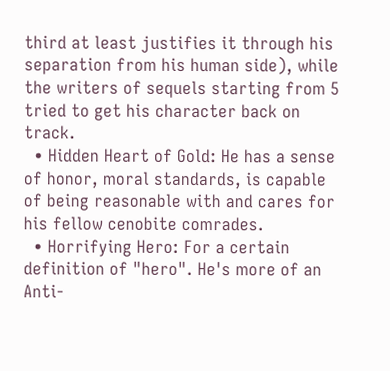third at least justifies it through his separation from his human side), while the writers of sequels starting from 5 tried to get his character back on track.
  • Hidden Heart of Gold: He has a sense of honor, moral standards, is capable of being reasonable with and cares for his fellow cenobite comrades.
  • Horrifying Hero: For a certain definition of "hero". He's more of an Anti-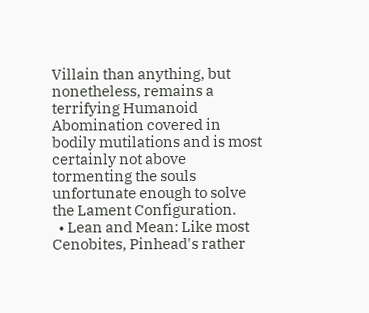Villain than anything, but nonetheless, remains a terrifying Humanoid Abomination covered in bodily mutilations and is most certainly not above tormenting the souls unfortunate enough to solve the Lament Configuration.
  • Lean and Mean: Like most Cenobites, Pinhead's rather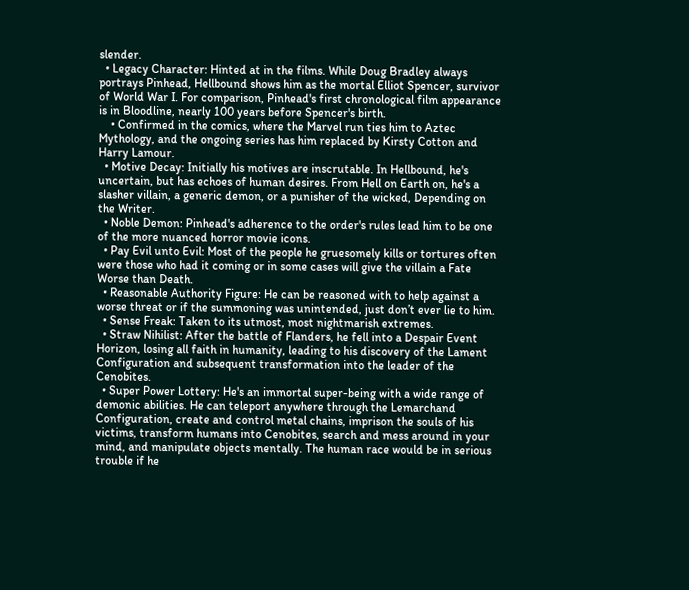slender.
  • Legacy Character: Hinted at in the films. While Doug Bradley always portrays Pinhead, Hellbound shows him as the mortal Elliot Spencer, survivor of World War I. For comparison, Pinhead's first chronological film appearance is in Bloodline, nearly 100 years before Spencer's birth.
    • Confirmed in the comics, where the Marvel run ties him to Aztec Mythology, and the ongoing series has him replaced by Kirsty Cotton and Harry Lamour.
  • Motive Decay: Initially his motives are inscrutable. In Hellbound, he's uncertain, but has echoes of human desires. From Hell on Earth on, he's a slasher villain, a generic demon, or a punisher of the wicked, Depending on the Writer.
  • Noble Demon: Pinhead's adherence to the order's rules lead him to be one of the more nuanced horror movie icons.
  • Pay Evil unto Evil: Most of the people he gruesomely kills or tortures often were those who had it coming or in some cases will give the villain a Fate Worse than Death.
  • Reasonable Authority Figure: He can be reasoned with to help against a worse threat or if the summoning was unintended, just don’t ever lie to him.
  • Sense Freak: Taken to its utmost, most nightmarish extremes.
  • Straw Nihilist: After the battle of Flanders, he fell into a Despair Event Horizon, losing all faith in humanity, leading to his discovery of the Lament Configuration and subsequent transformation into the leader of the Cenobites.
  • Super Power Lottery: He's an immortal super-being with a wide range of demonic abilities. He can teleport anywhere through the Lemarchand Configuration, create and control metal chains, imprison the souls of his victims, transform humans into Cenobites, search and mess around in your mind, and manipulate objects mentally. The human race would be in serious trouble if he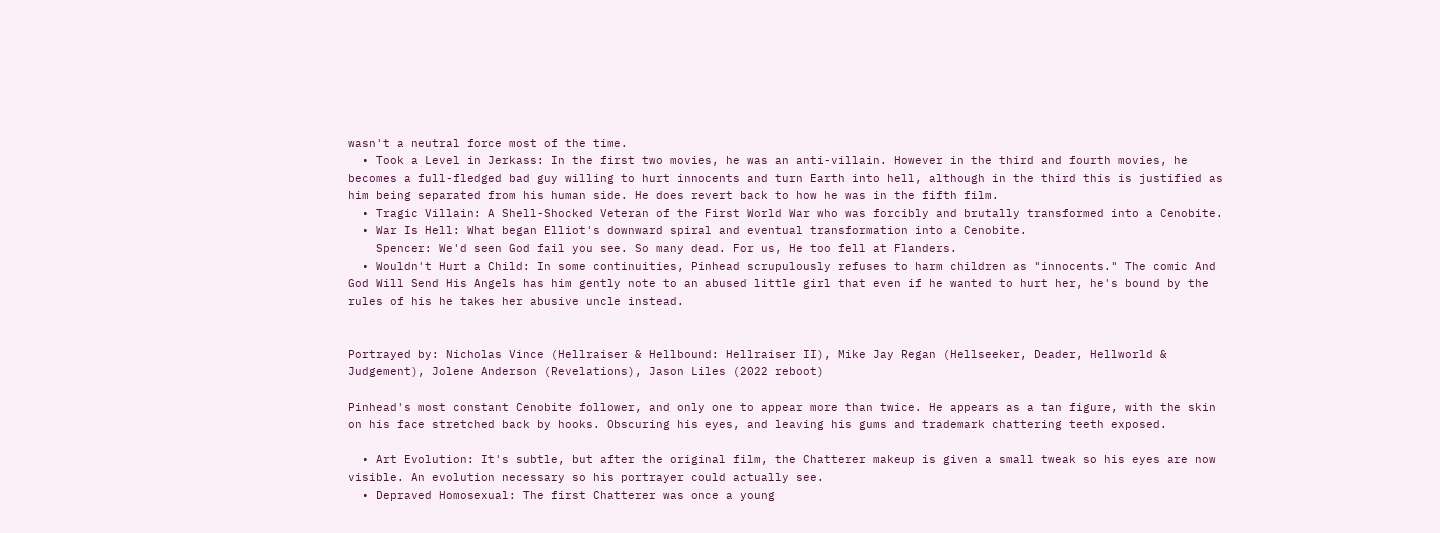wasn't a neutral force most of the time.
  • Took a Level in Jerkass: In the first two movies, he was an anti-villain. However in the third and fourth movies, he becomes a full-fledged bad guy willing to hurt innocents and turn Earth into hell, although in the third this is justified as him being separated from his human side. He does revert back to how he was in the fifth film.
  • Tragic Villain: A Shell-Shocked Veteran of the First World War who was forcibly and brutally transformed into a Cenobite.
  • War Is Hell: What began Elliot's downward spiral and eventual transformation into a Cenobite.
    Spencer: We'd seen God fail you see. So many dead. For us, He too fell at Flanders.
  • Wouldn't Hurt a Child: In some continuities, Pinhead scrupulously refuses to harm children as "innocents." The comic And God Will Send His Angels has him gently note to an abused little girl that even if he wanted to hurt her, he's bound by the rules of his he takes her abusive uncle instead.


Portrayed by: Nicholas Vince (Hellraiser & Hellbound: Hellraiser II), Mike Jay Regan (Hellseeker, Deader, Hellworld & Judgement), Jolene Anderson (Revelations), Jason Liles (2022 reboot)

Pinhead's most constant Cenobite follower, and only one to appear more than twice. He appears as a tan figure, with the skin on his face stretched back by hooks. Obscuring his eyes, and leaving his gums and trademark chattering teeth exposed.

  • Art Evolution: It's subtle, but after the original film, the Chatterer makeup is given a small tweak so his eyes are now visible. An evolution necessary so his portrayer could actually see.
  • Depraved Homosexual: The first Chatterer was once a young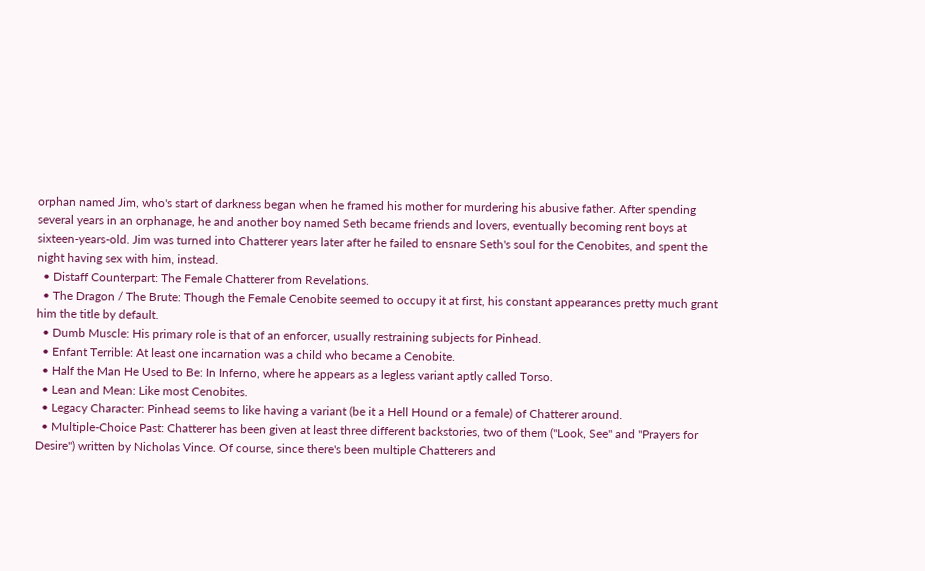orphan named Jim, who's start of darkness began when he framed his mother for murdering his abusive father. After spending several years in an orphanage, he and another boy named Seth became friends and lovers, eventually becoming rent boys at sixteen-years-old. Jim was turned into Chatterer years later after he failed to ensnare Seth's soul for the Cenobites, and spent the night having sex with him, instead.
  • Distaff Counterpart: The Female Chatterer from Revelations.
  • The Dragon / The Brute: Though the Female Cenobite seemed to occupy it at first, his constant appearances pretty much grant him the title by default.
  • Dumb Muscle: His primary role is that of an enforcer, usually restraining subjects for Pinhead.
  • Enfant Terrible: At least one incarnation was a child who became a Cenobite.
  • Half the Man He Used to Be: In Inferno, where he appears as a legless variant aptly called Torso.
  • Lean and Mean: Like most Cenobites.
  • Legacy Character: Pinhead seems to like having a variant (be it a Hell Hound or a female) of Chatterer around.
  • Multiple-Choice Past: Chatterer has been given at least three different backstories, two of them ("Look, See" and "Prayers for Desire") written by Nicholas Vince. Of course, since there's been multiple Chatterers and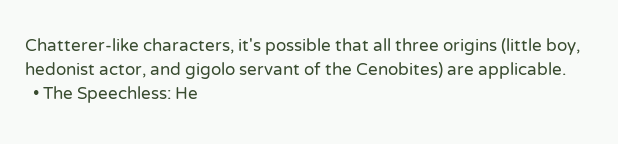Chatterer-like characters, it's possible that all three origins (little boy, hedonist actor, and gigolo servant of the Cenobites) are applicable.
  • The Speechless: He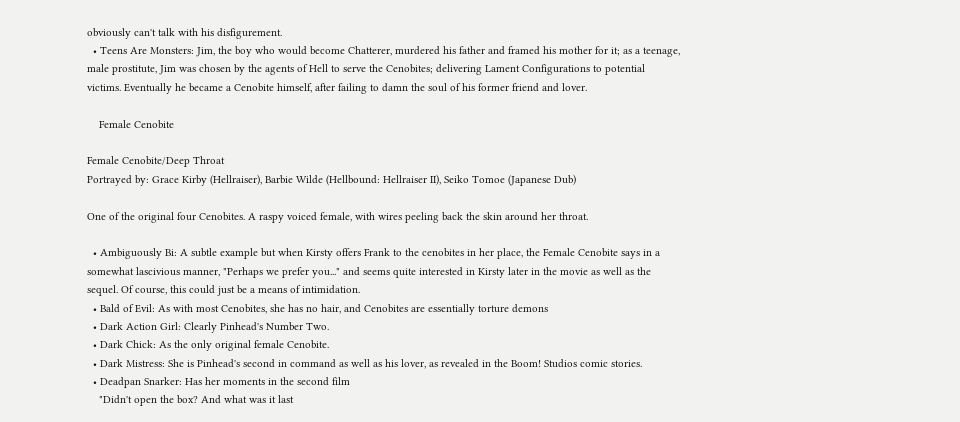obviously can't talk with his disfigurement.
  • Teens Are Monsters: Jim, the boy who would become Chatterer, murdered his father and framed his mother for it; as a teenage, male prostitute, Jim was chosen by the agents of Hell to serve the Cenobites; delivering Lament Configurations to potential victims. Eventually he became a Cenobite himself, after failing to damn the soul of his former friend and lover.

    Female Cenobite

Female Cenobite/Deep Throat
Portrayed by: Grace Kirby (Hellraiser), Barbie Wilde (Hellbound: Hellraiser II), Seiko Tomoe (Japanese Dub)

One of the original four Cenobites. A raspy voiced female, with wires peeling back the skin around her throat.

  • Ambiguously Bi: A subtle example but when Kirsty offers Frank to the cenobites in her place, the Female Cenobite says in a somewhat lascivious manner, "Perhaps we prefer you..." and seems quite interested in Kirsty later in the movie as well as the sequel. Of course, this could just be a means of intimidation.
  • Bald of Evil: As with most Cenobites, she has no hair, and Cenobites are essentially torture demons
  • Dark Action Girl: Clearly Pinhead's Number Two.
  • Dark Chick: As the only original female Cenobite.
  • Dark Mistress: She is Pinhead's second in command as well as his lover, as revealed in the Boom! Studios comic stories.
  • Deadpan Snarker: Has her moments in the second film
    "Didn't open the box? And what was it last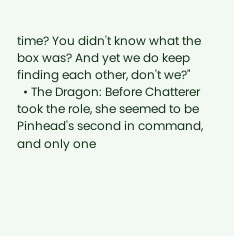time? You didn't know what the box was? And yet we do keep finding each other, don't we?"
  • The Dragon: Before Chatterer took the role, she seemed to be Pinhead's second in command, and only one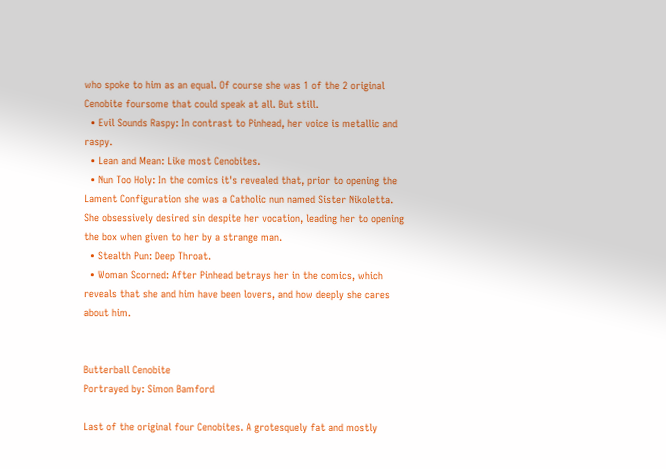who spoke to him as an equal. Of course she was 1 of the 2 original Cenobite foursome that could speak at all. But still.
  • Evil Sounds Raspy: In contrast to Pinhead, her voice is metallic and raspy.
  • Lean and Mean: Like most Cenobites.
  • Nun Too Holy: In the comics it's revealed that, prior to opening the Lament Configuration she was a Catholic nun named Sister Nikoletta. She obsessively desired sin despite her vocation, leading her to opening the box when given to her by a strange man.
  • Stealth Pun: Deep Throat.
  • Woman Scorned: After Pinhead betrays her in the comics, which reveals that she and him have been lovers, and how deeply she cares about him.


Butterball Cenobite
Portrayed by: Simon Bamford

Last of the original four Cenobites. A grotesquely fat and mostly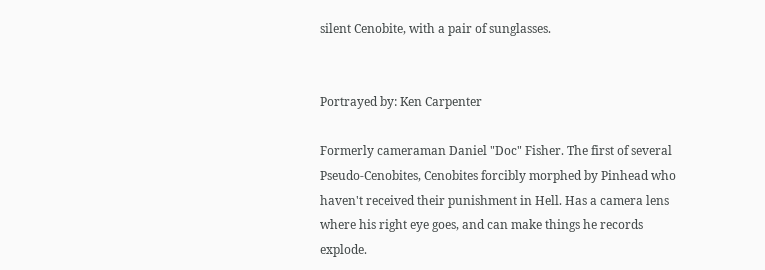silent Cenobite, with a pair of sunglasses.


Portrayed by: Ken Carpenter

Formerly cameraman Daniel "Doc" Fisher. The first of several Pseudo-Cenobites, Cenobites forcibly morphed by Pinhead who haven't received their punishment in Hell. Has a camera lens where his right eye goes, and can make things he records explode.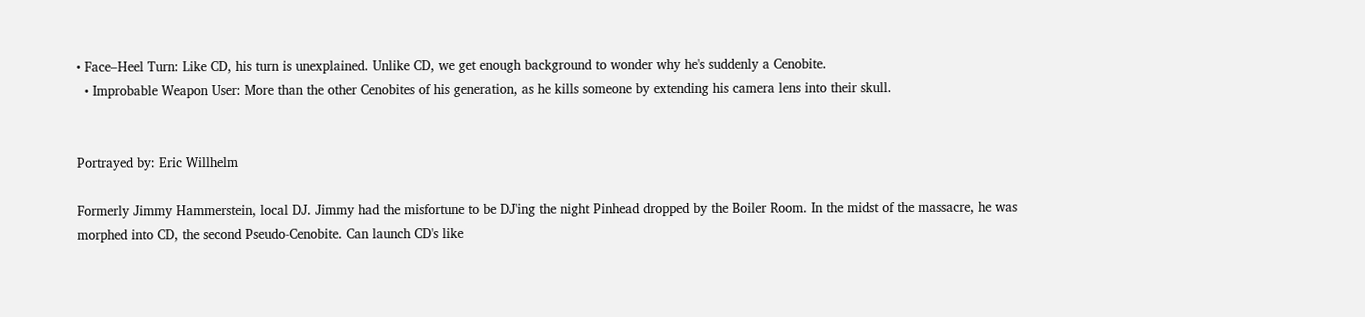• Face–Heel Turn: Like CD, his turn is unexplained. Unlike CD, we get enough background to wonder why he's suddenly a Cenobite.
  • Improbable Weapon User: More than the other Cenobites of his generation, as he kills someone by extending his camera lens into their skull.


Portrayed by: Eric Willhelm

Formerly Jimmy Hammerstein, local DJ. Jimmy had the misfortune to be DJ'ing the night Pinhead dropped by the Boiler Room. In the midst of the massacre, he was morphed into CD, the second Pseudo-Cenobite. Can launch CD's like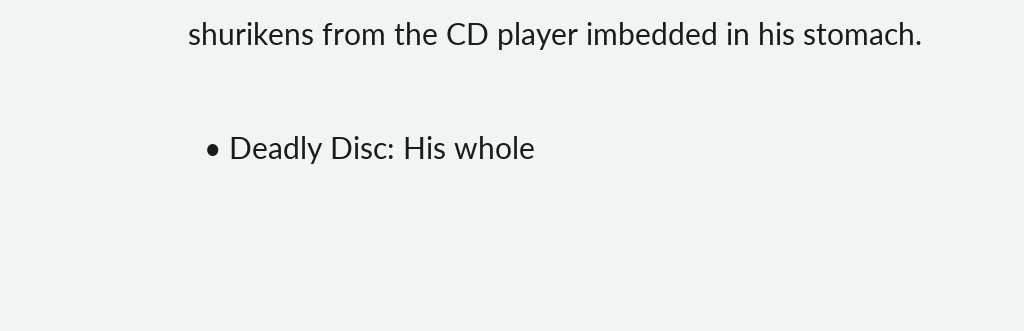shurikens from the CD player imbedded in his stomach.

  • Deadly Disc: His whole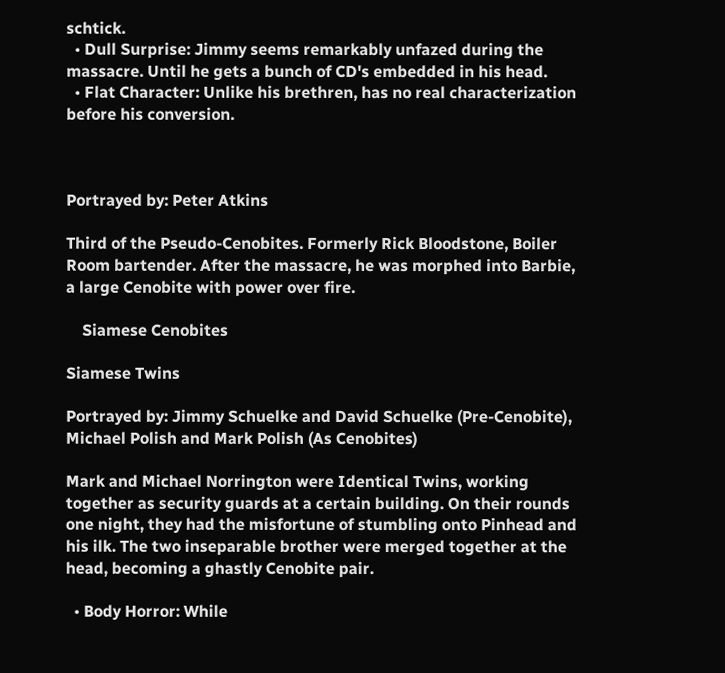schtick.
  • Dull Surprise: Jimmy seems remarkably unfazed during the massacre. Until he gets a bunch of CD's embedded in his head.
  • Flat Character: Unlike his brethren, has no real characterization before his conversion.



Portrayed by: Peter Atkins

Third of the Pseudo-Cenobites. Formerly Rick Bloodstone, Boiler Room bartender. After the massacre, he was morphed into Barbie, a large Cenobite with power over fire.

    Siamese Cenobites

Siamese Twins

Portrayed by: Jimmy Schuelke and David Schuelke (Pre-Cenobite), Michael Polish and Mark Polish (As Cenobites)

Mark and Michael Norrington were Identical Twins, working together as security guards at a certain building. On their rounds one night, they had the misfortune of stumbling onto Pinhead and his ilk. The two inseparable brother were merged together at the head, becoming a ghastly Cenobite pair.

  • Body Horror: While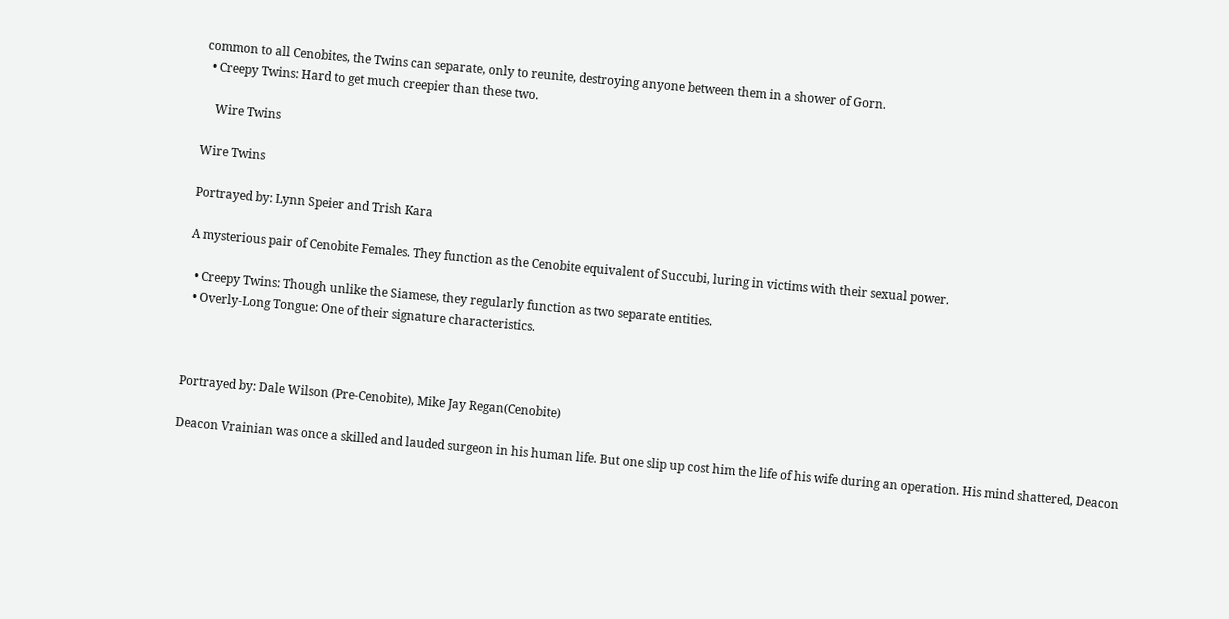common to all Cenobites, the Twins can separate, only to reunite, destroying anyone between them in a shower of Gorn.
  • Creepy Twins: Hard to get much creepier than these two.

    Wire Twins

Wire Twins

Portrayed by: Lynn Speier and Trish Kara

A mysterious pair of Cenobite Females. They function as the Cenobite equivalent of Succubi, luring in victims with their sexual power.

  • Creepy Twins: Though unlike the Siamese, they regularly function as two separate entities.
  • Overly-Long Tongue: One of their signature characteristics.



Portrayed by: Dale Wilson (Pre-Cenobite), Mike Jay Regan(Cenobite)

Deacon Vrainian was once a skilled and lauded surgeon in his human life. But one slip up cost him the life of his wife during an operation. His mind shattered, Deacon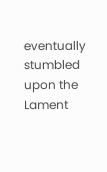eventually stumbled upon the Lament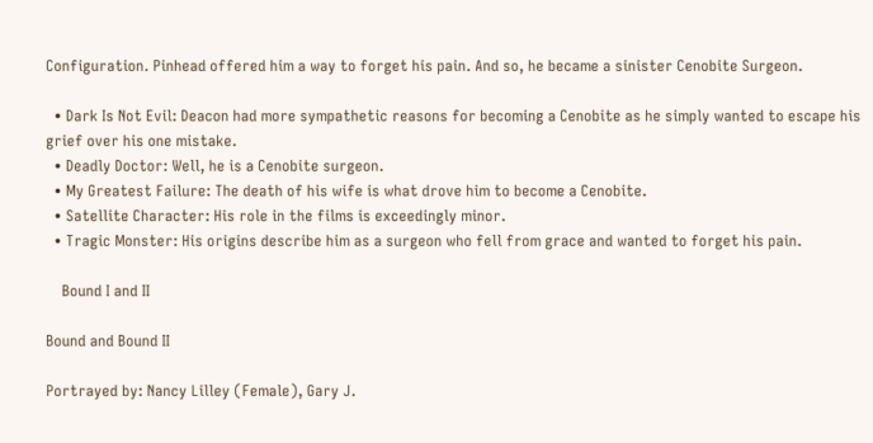Configuration. Pinhead offered him a way to forget his pain. And so, he became a sinister Cenobite Surgeon.

  • Dark Is Not Evil: Deacon had more sympathetic reasons for becoming a Cenobite as he simply wanted to escape his grief over his one mistake.
  • Deadly Doctor: Well, he is a Cenobite surgeon.
  • My Greatest Failure: The death of his wife is what drove him to become a Cenobite.
  • Satellite Character: His role in the films is exceedingly minor.
  • Tragic Monster: His origins describe him as a surgeon who fell from grace and wanted to forget his pain.

    Bound I and II

Bound and Bound II

Portrayed by: Nancy Lilley (Female), Gary J.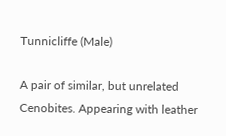Tunnicliffe (Male)

A pair of similar, but unrelated Cenobites. Appearing with leather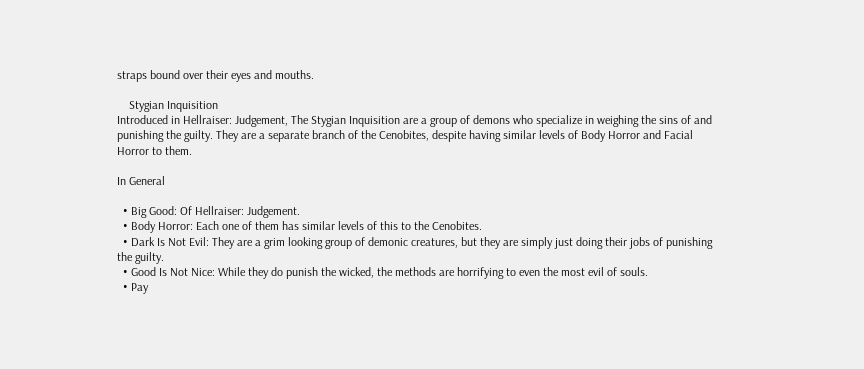straps bound over their eyes and mouths.

    Stygian Inquisition
Introduced in Hellraiser: Judgement, The Stygian Inquisition are a group of demons who specialize in weighing the sins of and punishing the guilty. They are a separate branch of the Cenobites, despite having similar levels of Body Horror and Facial Horror to them.

In General

  • Big Good: Of Hellraiser: Judgement.
  • Body Horror: Each one of them has similar levels of this to the Cenobites.
  • Dark Is Not Evil: They are a grim looking group of demonic creatures, but they are simply just doing their jobs of punishing the guilty.
  • Good Is Not Nice: While they do punish the wicked, the methods are horrifying to even the most evil of souls.
  • Pay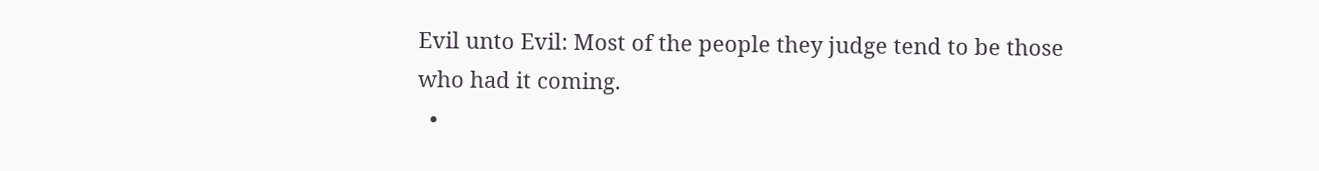Evil unto Evil: Most of the people they judge tend to be those who had it coming.
  •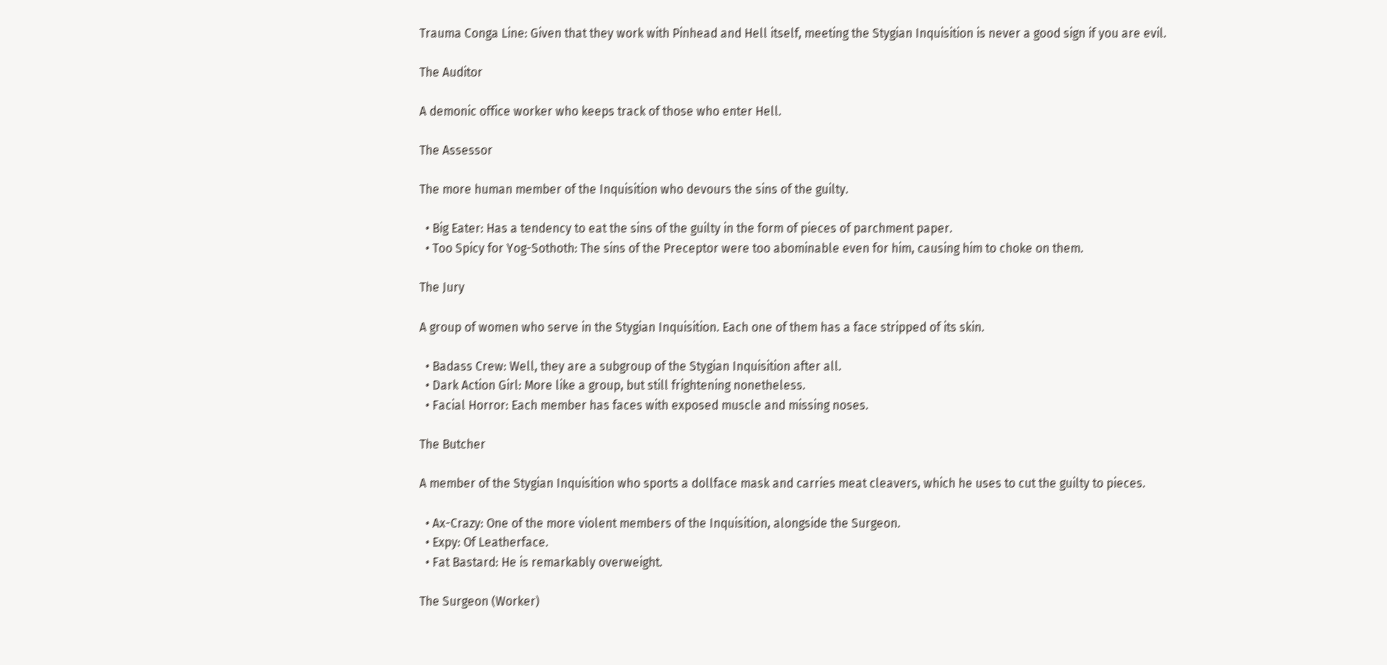Trauma Conga Line: Given that they work with Pinhead and Hell itself, meeting the Stygian Inquisition is never a good sign if you are evil.

The Auditor

A demonic office worker who keeps track of those who enter Hell.

The Assessor

The more human member of the Inquisition who devours the sins of the guilty.

  • Big Eater: Has a tendency to eat the sins of the guilty in the form of pieces of parchment paper.
  • Too Spicy for Yog-Sothoth: The sins of the Preceptor were too abominable even for him, causing him to choke on them.

The Jury

A group of women who serve in the Stygian Inquisition. Each one of them has a face stripped of its skin.

  • Badass Crew: Well, they are a subgroup of the Stygian Inquisition after all.
  • Dark Action Girl: More like a group, but still frightening nonetheless.
  • Facial Horror: Each member has faces with exposed muscle and missing noses.

The Butcher

A member of the Stygian Inquisition who sports a dollface mask and carries meat cleavers, which he uses to cut the guilty to pieces.

  • Ax-Crazy: One of the more violent members of the Inquisition, alongside the Surgeon.
  • Expy: Of Leatherface.
  • Fat Bastard: He is remarkably overweight.

The Surgeon (Worker)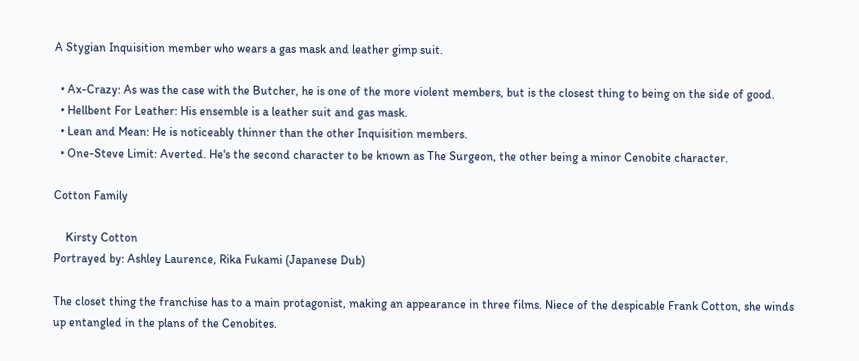A Stygian Inquisition member who wears a gas mask and leather gimp suit.

  • Ax-Crazy: As was the case with the Butcher, he is one of the more violent members, but is the closest thing to being on the side of good.
  • Hellbent For Leather: His ensemble is a leather suit and gas mask.
  • Lean and Mean: He is noticeably thinner than the other Inquisition members.
  • One-Steve Limit: Averted. He's the second character to be known as The Surgeon, the other being a minor Cenobite character.

Cotton Family

    Kirsty Cotton
Portrayed by: Ashley Laurence, Rika Fukami (Japanese Dub)

The closet thing the franchise has to a main protagonist, making an appearance in three films. Niece of the despicable Frank Cotton, she winds up entangled in the plans of the Cenobites.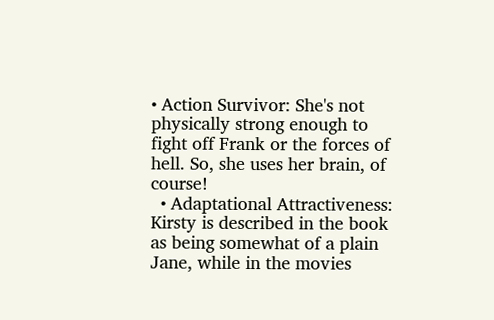• Action Survivor: She's not physically strong enough to fight off Frank or the forces of hell. So, she uses her brain, of course!
  • Adaptational Attractiveness: Kirsty is described in the book as being somewhat of a plain Jane, while in the movies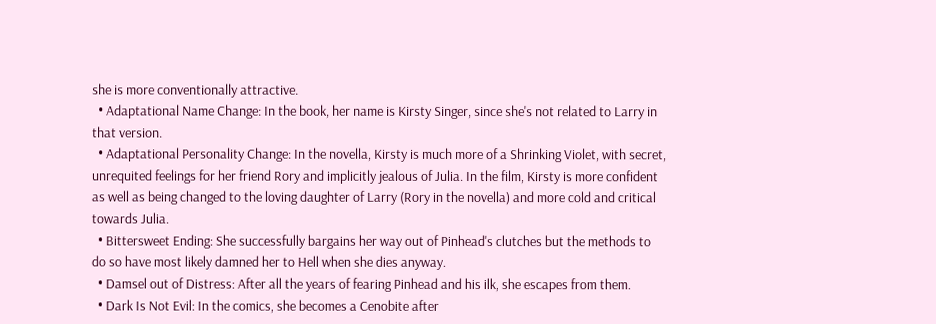she is more conventionally attractive.
  • Adaptational Name Change: In the book, her name is Kirsty Singer, since she's not related to Larry in that version.
  • Adaptational Personality Change: In the novella, Kirsty is much more of a Shrinking Violet, with secret, unrequited feelings for her friend Rory and implicitly jealous of Julia. In the film, Kirsty is more confident as well as being changed to the loving daughter of Larry (Rory in the novella) and more cold and critical towards Julia.
  • Bittersweet Ending: She successfully bargains her way out of Pinhead's clutches but the methods to do so have most likely damned her to Hell when she dies anyway.
  • Damsel out of Distress: After all the years of fearing Pinhead and his ilk, she escapes from them.
  • Dark Is Not Evil: In the comics, she becomes a Cenobite after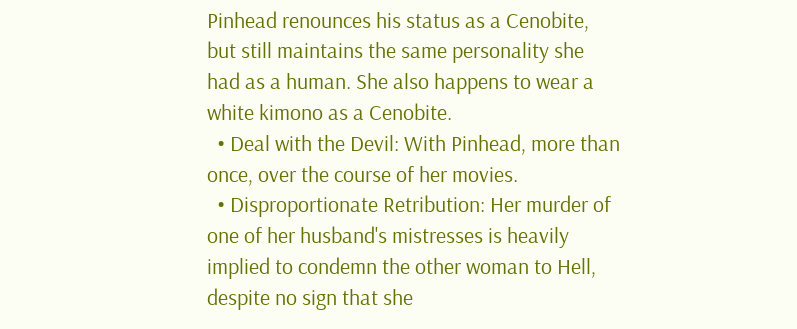Pinhead renounces his status as a Cenobite, but still maintains the same personality she had as a human. She also happens to wear a white kimono as a Cenobite.
  • Deal with the Devil: With Pinhead, more than once, over the course of her movies.
  • Disproportionate Retribution: Her murder of one of her husband's mistresses is heavily implied to condemn the other woman to Hell, despite no sign that she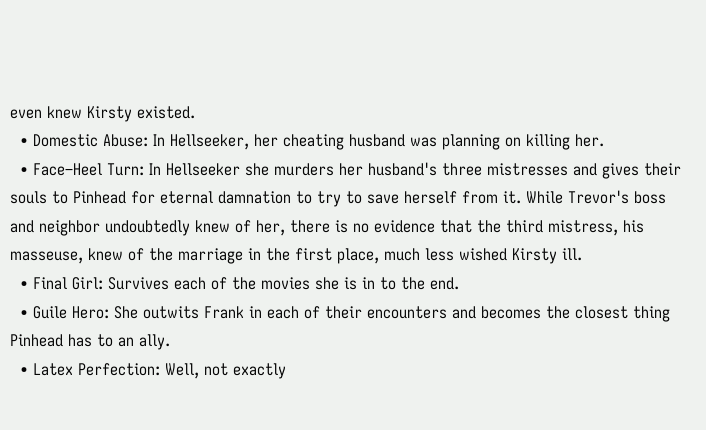even knew Kirsty existed.
  • Domestic Abuse: In Hellseeker, her cheating husband was planning on killing her.
  • Face–Heel Turn: In Hellseeker she murders her husband's three mistresses and gives their souls to Pinhead for eternal damnation to try to save herself from it. While Trevor's boss and neighbor undoubtedly knew of her, there is no evidence that the third mistress, his masseuse, knew of the marriage in the first place, much less wished Kirsty ill.
  • Final Girl: Survives each of the movies she is in to the end.
  • Guile Hero: She outwits Frank in each of their encounters and becomes the closest thing Pinhead has to an ally.
  • Latex Perfection: Well, not exactly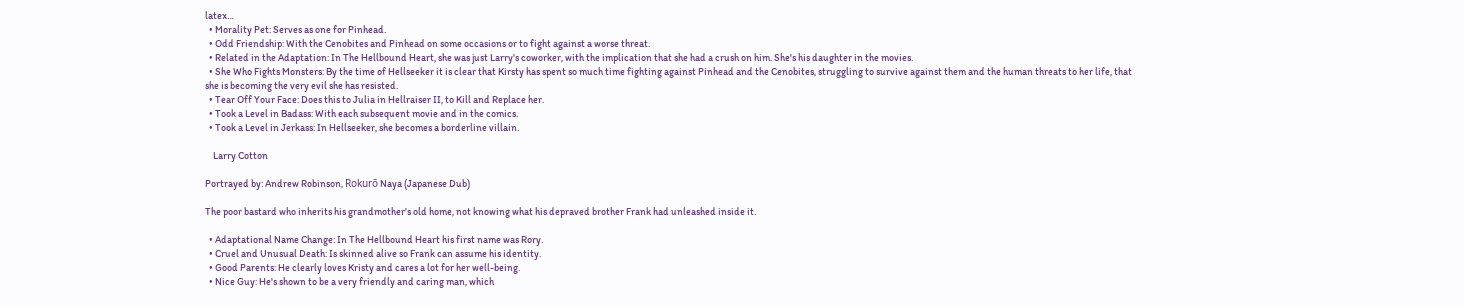latex...
  • Morality Pet: Serves as one for Pinhead.
  • Odd Friendship: With the Cenobites and Pinhead on some occasions or to fight against a worse threat.
  • Related in the Adaptation: In The Hellbound Heart, she was just Larry's coworker, with the implication that she had a crush on him. She's his daughter in the movies.
  • She Who Fights Monsters: By the time of Hellseeker it is clear that Kirsty has spent so much time fighting against Pinhead and the Cenobites, struggling to survive against them and the human threats to her life, that she is becoming the very evil she has resisted.
  • Tear Off Your Face: Does this to Julia in Hellraiser II, to Kill and Replace her.
  • Took a Level in Badass: With each subsequent movie and in the comics.
  • Took a Level in Jerkass: In Hellseeker, she becomes a borderline villain.

    Larry Cotton

Portrayed by: Andrew Robinson, Rokurō Naya (Japanese Dub)

The poor bastard who inherits his grandmother's old home, not knowing what his depraved brother Frank had unleashed inside it.

  • Adaptational Name Change: In The Hellbound Heart his first name was Rory.
  • Cruel and Unusual Death: Is skinned alive so Frank can assume his identity.
  • Good Parents: He clearly loves Kristy and cares a lot for her well-being.
  • Nice Guy: He's shown to be a very friendly and caring man, which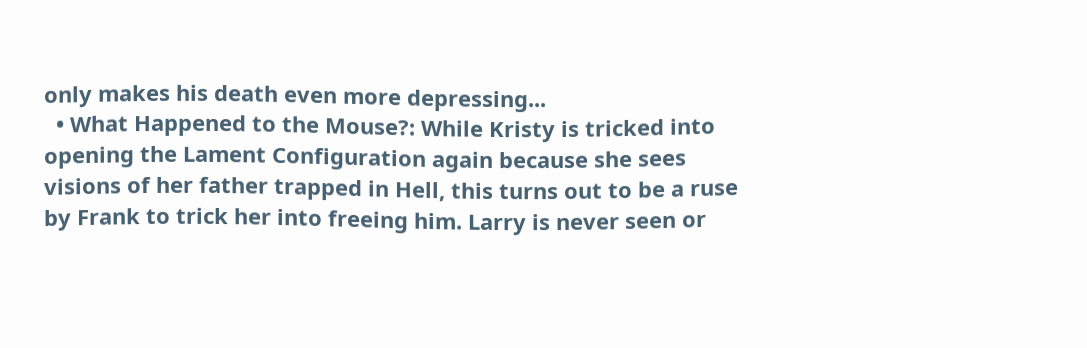only makes his death even more depressing...
  • What Happened to the Mouse?: While Kristy is tricked into opening the Lament Configuration again because she sees visions of her father trapped in Hell, this turns out to be a ruse by Frank to trick her into freeing him. Larry is never seen or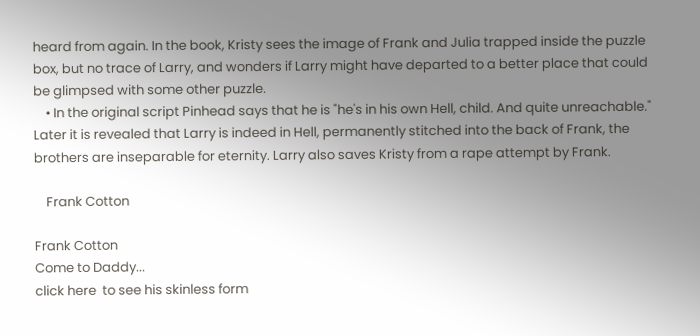heard from again. In the book, Kristy sees the image of Frank and Julia trapped inside the puzzle box, but no trace of Larry, and wonders if Larry might have departed to a better place that could be glimpsed with some other puzzle.
    • In the original script Pinhead says that he is "he's in his own Hell, child. And quite unreachable." Later it is revealed that Larry is indeed in Hell, permanently stitched into the back of Frank, the brothers are inseparable for eternity. Larry also saves Kristy from a rape attempt by Frank.

    Frank Cotton

Frank Cotton
Come to Daddy...
click here  to see his skinless form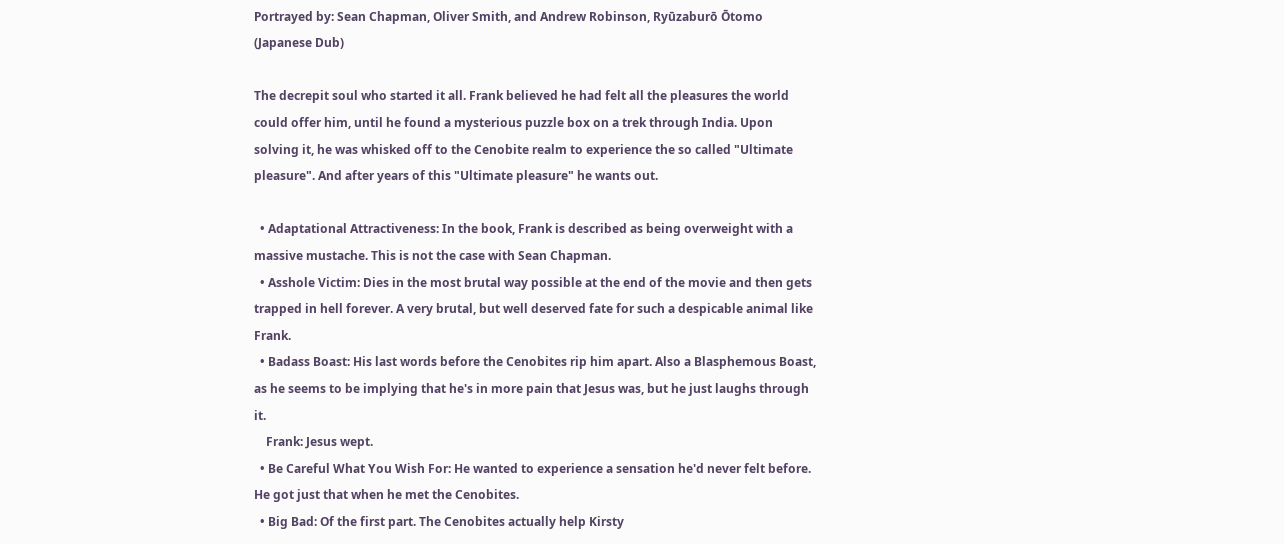Portrayed by: Sean Chapman, Oliver Smith, and Andrew Robinson, Ryūzaburō Ōtomo (Japanese Dub)

The decrepit soul who started it all. Frank believed he had felt all the pleasures the world could offer him, until he found a mysterious puzzle box on a trek through India. Upon solving it, he was whisked off to the Cenobite realm to experience the so called "Ultimate pleasure". And after years of this "Ultimate pleasure" he wants out.

  • Adaptational Attractiveness: In the book, Frank is described as being overweight with a massive mustache. This is not the case with Sean Chapman.
  • Asshole Victim: Dies in the most brutal way possible at the end of the movie and then gets trapped in hell forever. A very brutal, but well deserved fate for such a despicable animal like Frank.
  • Badass Boast: His last words before the Cenobites rip him apart. Also a Blasphemous Boast, as he seems to be implying that he's in more pain that Jesus was, but he just laughs through it.
    Frank: Jesus wept.
  • Be Careful What You Wish For: He wanted to experience a sensation he'd never felt before. He got just that when he met the Cenobites.
  • Big Bad: Of the first part. The Cenobites actually help Kirsty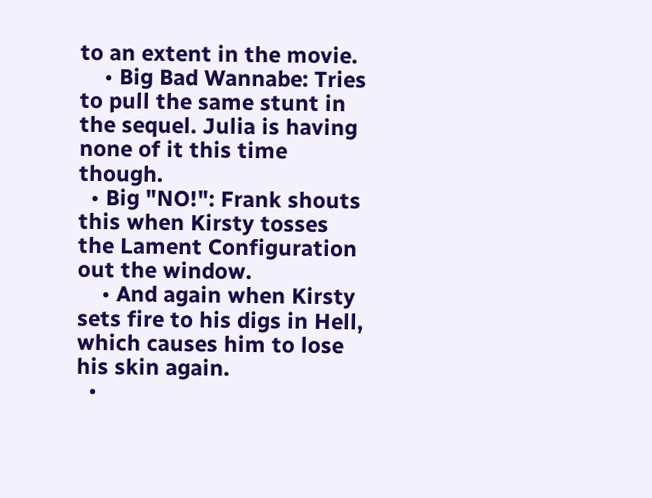to an extent in the movie.
    • Big Bad Wannabe: Tries to pull the same stunt in the sequel. Julia is having none of it this time though.
  • Big "NO!": Frank shouts this when Kirsty tosses the Lament Configuration out the window.
    • And again when Kirsty sets fire to his digs in Hell, which causes him to lose his skin again.
  •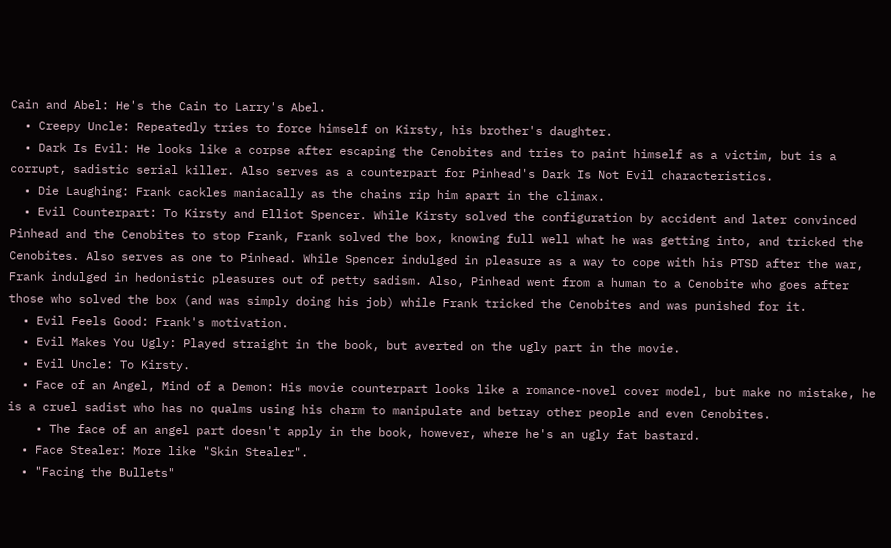Cain and Abel: He's the Cain to Larry's Abel.
  • Creepy Uncle: Repeatedly tries to force himself on Kirsty, his brother's daughter.
  • Dark Is Evil: He looks like a corpse after escaping the Cenobites and tries to paint himself as a victim, but is a corrupt, sadistic serial killer. Also serves as a counterpart for Pinhead's Dark Is Not Evil characteristics.
  • Die Laughing: Frank cackles maniacally as the chains rip him apart in the climax.
  • Evil Counterpart: To Kirsty and Elliot Spencer. While Kirsty solved the configuration by accident and later convinced Pinhead and the Cenobites to stop Frank, Frank solved the box, knowing full well what he was getting into, and tricked the Cenobites. Also serves as one to Pinhead. While Spencer indulged in pleasure as a way to cope with his PTSD after the war, Frank indulged in hedonistic pleasures out of petty sadism. Also, Pinhead went from a human to a Cenobite who goes after those who solved the box (and was simply doing his job) while Frank tricked the Cenobites and was punished for it.
  • Evil Feels Good: Frank's motivation.
  • Evil Makes You Ugly: Played straight in the book, but averted on the ugly part in the movie.
  • Evil Uncle: To Kirsty.
  • Face of an Angel, Mind of a Demon: His movie counterpart looks like a romance-novel cover model, but make no mistake, he is a cruel sadist who has no qualms using his charm to manipulate and betray other people and even Cenobites.
    • The face of an angel part doesn't apply in the book, however, where he's an ugly fat bastard.
  • Face Stealer: More like "Skin Stealer".
  • "Facing the Bullets"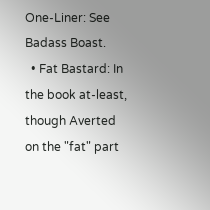One-Liner: See Badass Boast.
  • Fat Bastard: In the book at-least, though Averted on the "fat" part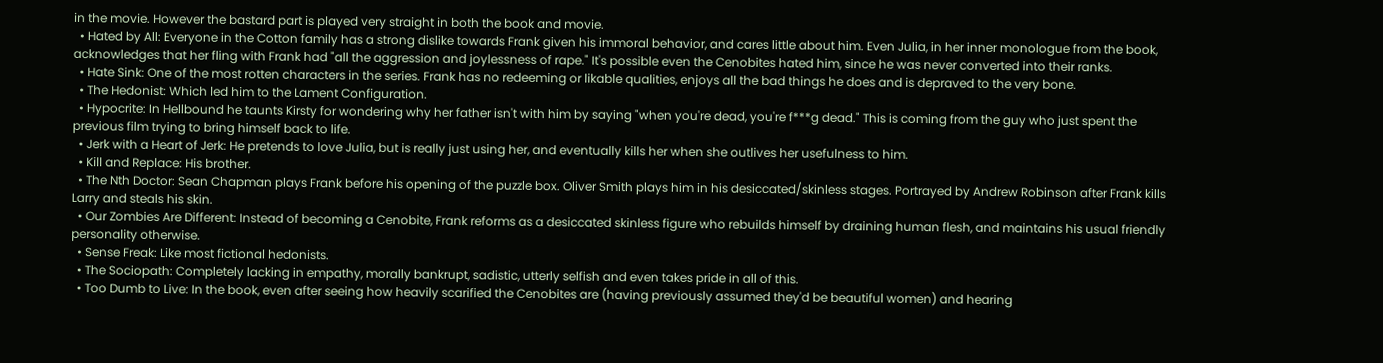in the movie. However the bastard part is played very straight in both the book and movie.
  • Hated by All: Everyone in the Cotton family has a strong dislike towards Frank given his immoral behavior, and cares little about him. Even Julia, in her inner monologue from the book, acknowledges that her fling with Frank had "all the aggression and joylessness of rape." It's possible even the Cenobites hated him, since he was never converted into their ranks.
  • Hate Sink: One of the most rotten characters in the series. Frank has no redeeming or likable qualities, enjoys all the bad things he does and is depraved to the very bone.
  • The Hedonist: Which led him to the Lament Configuration.
  • Hypocrite: In Hellbound he taunts Kirsty for wondering why her father isn't with him by saying "when you're dead, you're f***g dead." This is coming from the guy who just spent the previous film trying to bring himself back to life.
  • Jerk with a Heart of Jerk: He pretends to love Julia, but is really just using her, and eventually kills her when she outlives her usefulness to him.
  • Kill and Replace: His brother.
  • The Nth Doctor: Sean Chapman plays Frank before his opening of the puzzle box. Oliver Smith plays him in his desiccated/skinless stages. Portrayed by Andrew Robinson after Frank kills Larry and steals his skin.
  • Our Zombies Are Different: Instead of becoming a Cenobite, Frank reforms as a desiccated skinless figure who rebuilds himself by draining human flesh, and maintains his usual friendly personality otherwise.
  • Sense Freak: Like most fictional hedonists.
  • The Sociopath: Completely lacking in empathy, morally bankrupt, sadistic, utterly selfish and even takes pride in all of this.
  • Too Dumb to Live: In the book, even after seeing how heavily scarified the Cenobites are (having previously assumed they'd be beautiful women) and hearing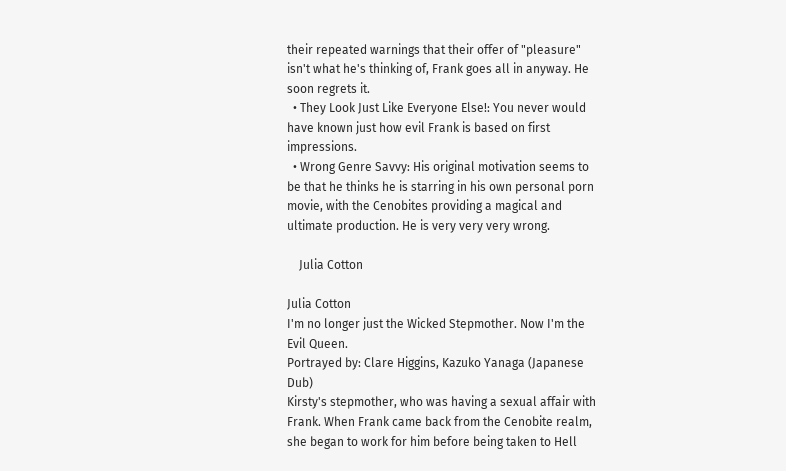their repeated warnings that their offer of "pleasure" isn't what he's thinking of, Frank goes all in anyway. He soon regrets it.
  • They Look Just Like Everyone Else!: You never would have known just how evil Frank is based on first impressions.
  • Wrong Genre Savvy: His original motivation seems to be that he thinks he is starring in his own personal porn movie, with the Cenobites providing a magical and ultimate production. He is very very very wrong.

    Julia Cotton

Julia Cotton
I'm no longer just the Wicked Stepmother. Now I'm the Evil Queen.
Portrayed by: Clare Higgins, Kazuko Yanaga (Japanese Dub)
Kirsty's stepmother, who was having a sexual affair with Frank. When Frank came back from the Cenobite realm, she began to work for him before being taken to Hell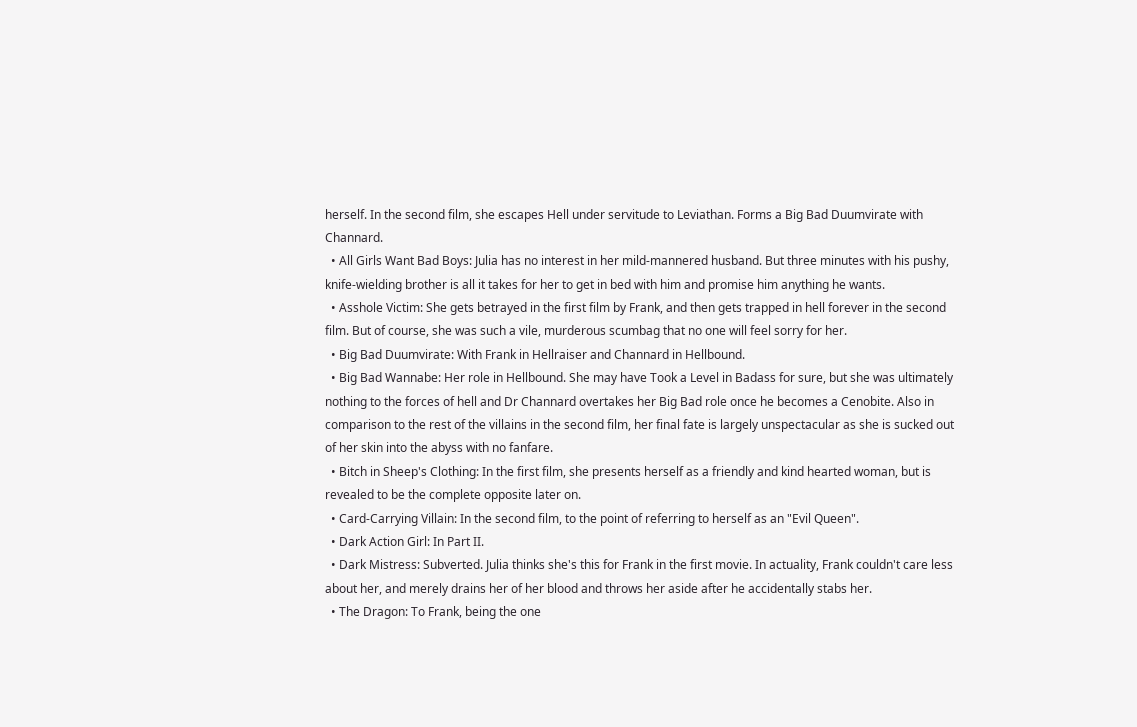herself. In the second film, she escapes Hell under servitude to Leviathan. Forms a Big Bad Duumvirate with Channard.
  • All Girls Want Bad Boys: Julia has no interest in her mild-mannered husband. But three minutes with his pushy, knife-wielding brother is all it takes for her to get in bed with him and promise him anything he wants.
  • Asshole Victim: She gets betrayed in the first film by Frank, and then gets trapped in hell forever in the second film. But of course, she was such a vile, murderous scumbag that no one will feel sorry for her.
  • Big Bad Duumvirate: With Frank in Hellraiser and Channard in Hellbound.
  • Big Bad Wannabe: Her role in Hellbound. She may have Took a Level in Badass for sure, but she was ultimately nothing to the forces of hell and Dr Channard overtakes her Big Bad role once he becomes a Cenobite. Also in comparison to the rest of the villains in the second film, her final fate is largely unspectacular as she is sucked out of her skin into the abyss with no fanfare.
  • Bitch in Sheep's Clothing: In the first film, she presents herself as a friendly and kind hearted woman, but is revealed to be the complete opposite later on.
  • Card-Carrying Villain: In the second film, to the point of referring to herself as an "Evil Queen".
  • Dark Action Girl: In Part II.
  • Dark Mistress: Subverted. Julia thinks she's this for Frank in the first movie. In actuality, Frank couldn't care less about her, and merely drains her of her blood and throws her aside after he accidentally stabs her.
  • The Dragon: To Frank, being the one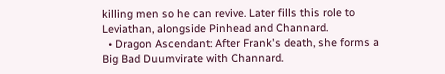killing men so he can revive. Later fills this role to Leviathan, alongside Pinhead and Channard.
  • Dragon Ascendant: After Frank's death, she forms a Big Bad Duumvirate with Channard.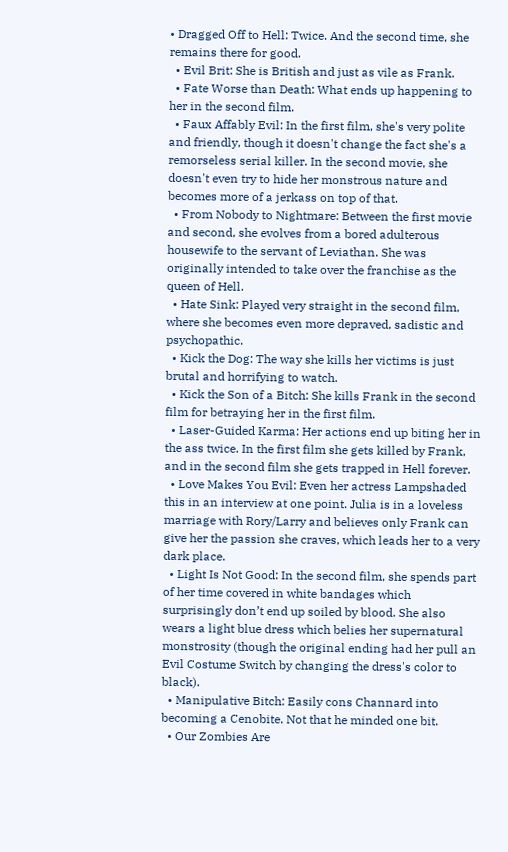• Dragged Off to Hell: Twice. And the second time, she remains there for good.
  • Evil Brit: She is British and just as vile as Frank.
  • Fate Worse than Death: What ends up happening to her in the second film.
  • Faux Affably Evil: In the first film, she's very polite and friendly, though it doesn't change the fact she's a remorseless serial killer. In the second movie, she doesn't even try to hide her monstrous nature and becomes more of a jerkass on top of that.
  • From Nobody to Nightmare: Between the first movie and second, she evolves from a bored adulterous housewife to the servant of Leviathan. She was originally intended to take over the franchise as the queen of Hell.
  • Hate Sink: Played very straight in the second film, where she becomes even more depraved, sadistic and psychopathic.
  • Kick the Dog: The way she kills her victims is just brutal and horrifying to watch.
  • Kick the Son of a Bitch: She kills Frank in the second film for betraying her in the first film.
  • Laser-Guided Karma: Her actions end up biting her in the ass twice. In the first film she gets killed by Frank, and in the second film she gets trapped in Hell forever.
  • Love Makes You Evil: Even her actress Lampshaded this in an interview at one point. Julia is in a loveless marriage with Rory/Larry and believes only Frank can give her the passion she craves, which leads her to a very dark place.
  • Light Is Not Good: In the second film, she spends part of her time covered in white bandages which surprisingly don’t end up soiled by blood. She also wears a light blue dress which belies her supernatural monstrosity (though the original ending had her pull an Evil Costume Switch by changing the dress's color to black).
  • Manipulative Bitch: Easily cons Channard into becoming a Cenobite. Not that he minded one bit.
  • Our Zombies Are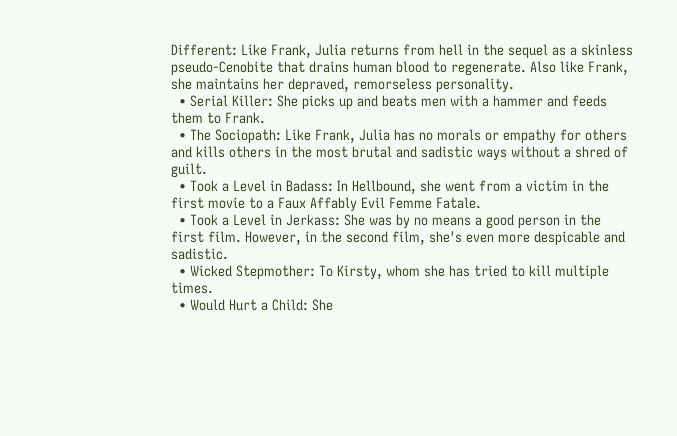Different: Like Frank, Julia returns from hell in the sequel as a skinless pseudo-Cenobite that drains human blood to regenerate. Also like Frank, she maintains her depraved, remorseless personality.
  • Serial Killer: She picks up and beats men with a hammer and feeds them to Frank.
  • The Sociopath: Like Frank, Julia has no morals or empathy for others and kills others in the most brutal and sadistic ways without a shred of guilt.
  • Took a Level in Badass: In Hellbound, she went from a victim in the first movie to a Faux Affably Evil Femme Fatale.
  • Took a Level in Jerkass: She was by no means a good person in the first film. However, in the second film, she's even more despicable and sadistic.
  • Wicked Stepmother: To Kirsty, whom she has tried to kill multiple times.
  • Would Hurt a Child: She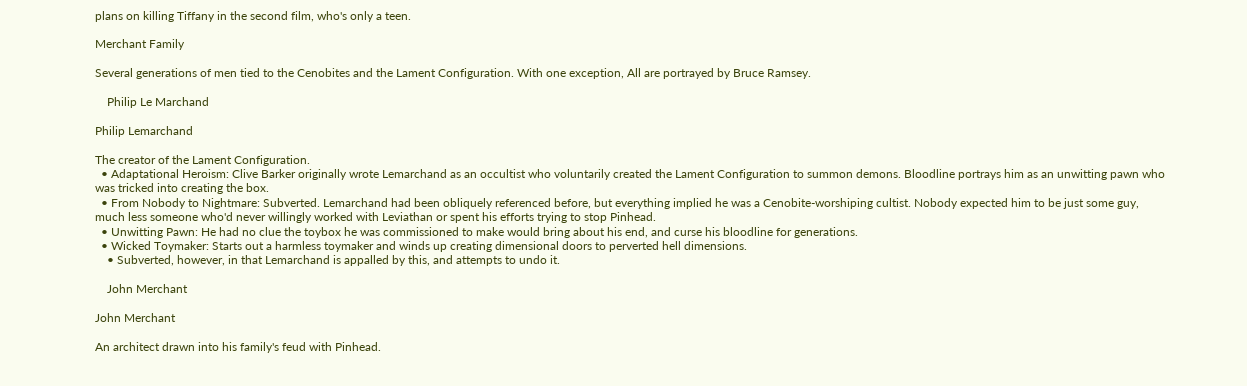plans on killing Tiffany in the second film, who's only a teen.

Merchant Family

Several generations of men tied to the Cenobites and the Lament Configuration. With one exception, All are portrayed by Bruce Ramsey.

    Philip Le Marchand

Philip Lemarchand

The creator of the Lament Configuration.
  • Adaptational Heroism: Clive Barker originally wrote Lemarchand as an occultist who voluntarily created the Lament Configuration to summon demons. Bloodline portrays him as an unwitting pawn who was tricked into creating the box.
  • From Nobody to Nightmare: Subverted. Lemarchand had been obliquely referenced before, but everything implied he was a Cenobite-worshiping cultist. Nobody expected him to be just some guy, much less someone who'd never willingly worked with Leviathan or spent his efforts trying to stop Pinhead.
  • Unwitting Pawn: He had no clue the toybox he was commissioned to make would bring about his end, and curse his bloodline for generations.
  • Wicked Toymaker: Starts out a harmless toymaker and winds up creating dimensional doors to perverted hell dimensions.
    • Subverted, however, in that Lemarchand is appalled by this, and attempts to undo it.

    John Merchant

John Merchant

An architect drawn into his family's feud with Pinhead.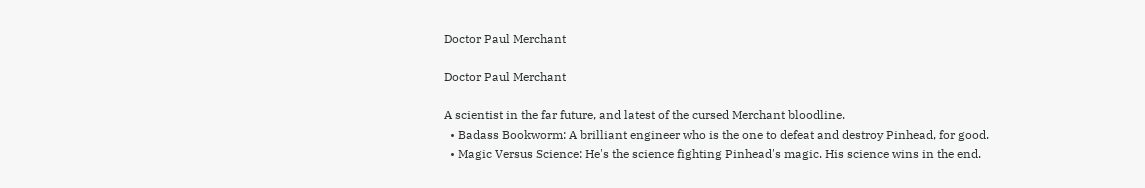Doctor Paul Merchant

Doctor Paul Merchant

A scientist in the far future, and latest of the cursed Merchant bloodline.
  • Badass Bookworm: A brilliant engineer who is the one to defeat and destroy Pinhead, for good.
  • Magic Versus Science: He's the science fighting Pinhead's magic. His science wins in the end.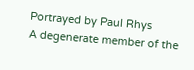Portrayed by Paul Rhys
A degenerate member of the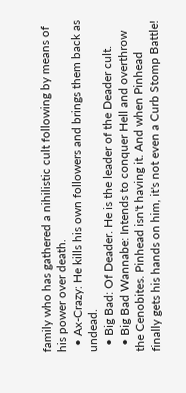family who has gathered a nihilistic cult following by means of his power over death.
  • Ax-Crazy: He kills his own followers and brings them back as undead.
  • Big Bad: Of Deader. He is the leader of the Deader cult.
  • Big Bad Wannabe: Intends to conquer Hell and overthrow the Cenobites. Pinhead isn't having it. And when Pinhead finally gets his hands on him, it's not even a Curb Stomp Battle!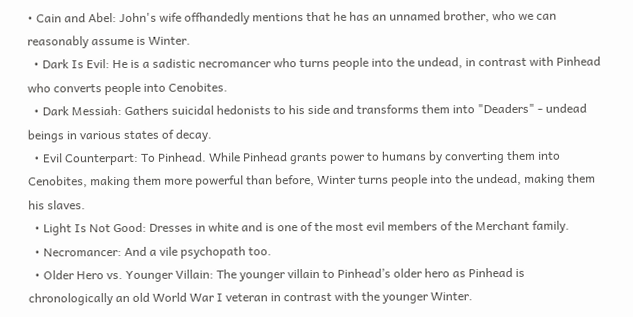• Cain and Abel: John's wife offhandedly mentions that he has an unnamed brother, who we can reasonably assume is Winter.
  • Dark Is Evil: He is a sadistic necromancer who turns people into the undead, in contrast with Pinhead who converts people into Cenobites.
  • Dark Messiah: Gathers suicidal hedonists to his side and transforms them into "Deaders" - undead beings in various states of decay.
  • Evil Counterpart: To Pinhead. While Pinhead grants power to humans by converting them into Cenobites, making them more powerful than before, Winter turns people into the undead, making them his slaves.
  • Light Is Not Good: Dresses in white and is one of the most evil members of the Merchant family.
  • Necromancer: And a vile psychopath too.
  • Older Hero vs. Younger Villain: The younger villain to Pinhead’s older hero as Pinhead is chronologically an old World War I veteran in contrast with the younger Winter.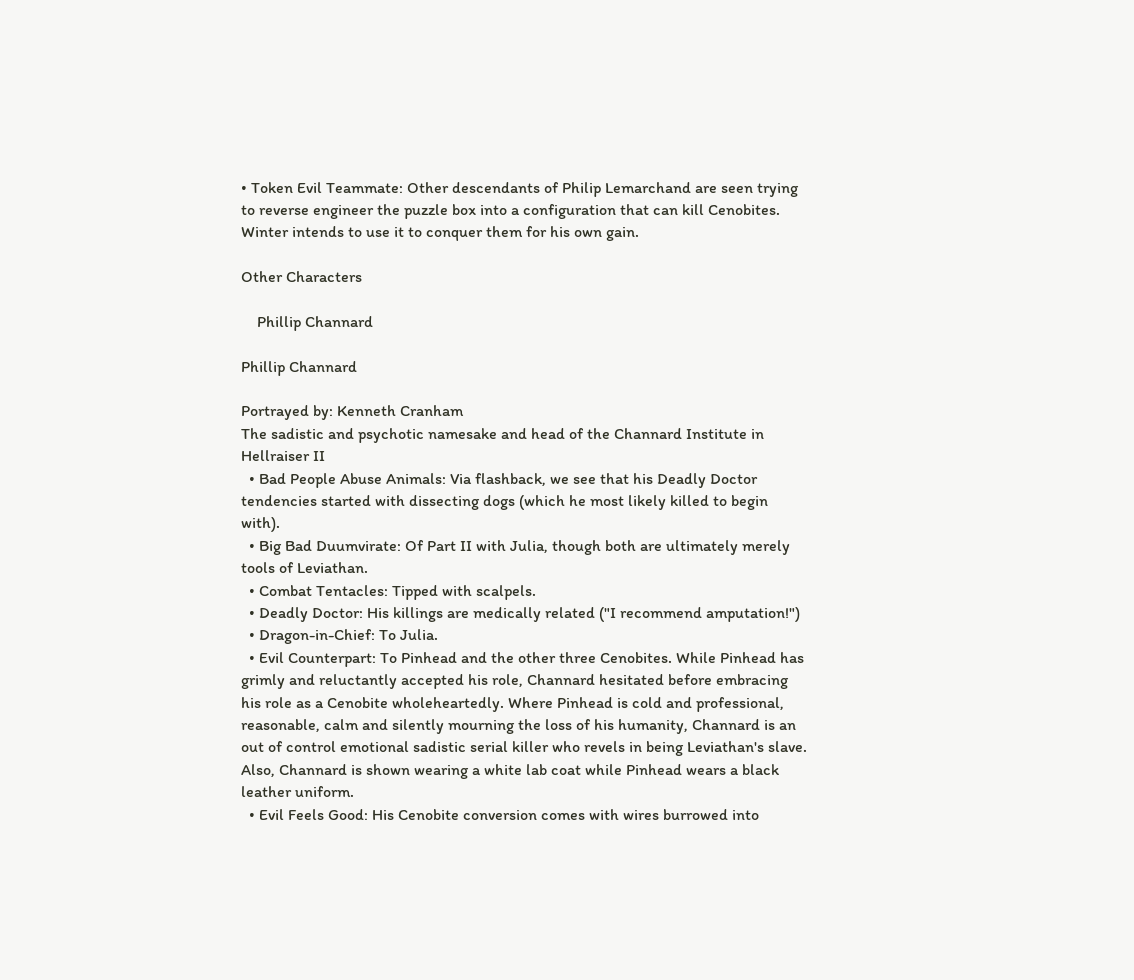• Token Evil Teammate: Other descendants of Philip Lemarchand are seen trying to reverse engineer the puzzle box into a configuration that can kill Cenobites. Winter intends to use it to conquer them for his own gain.

Other Characters

    Phillip Channard

Phillip Channard

Portrayed by: Kenneth Cranham
The sadistic and psychotic namesake and head of the Channard Institute in Hellraiser II
  • Bad People Abuse Animals: Via flashback, we see that his Deadly Doctor tendencies started with dissecting dogs (which he most likely killed to begin with).
  • Big Bad Duumvirate: Of Part II with Julia, though both are ultimately merely tools of Leviathan.
  • Combat Tentacles: Tipped with scalpels.
  • Deadly Doctor: His killings are medically related ("I recommend amputation!")
  • Dragon-in-Chief: To Julia.
  • Evil Counterpart: To Pinhead and the other three Cenobites. While Pinhead has grimly and reluctantly accepted his role, Channard hesitated before embracing his role as a Cenobite wholeheartedly. Where Pinhead is cold and professional, reasonable, calm and silently mourning the loss of his humanity, Channard is an out of control emotional sadistic serial killer who revels in being Leviathan's slave. Also, Channard is shown wearing a white lab coat while Pinhead wears a black leather uniform.
  • Evil Feels Good: His Cenobite conversion comes with wires burrowed into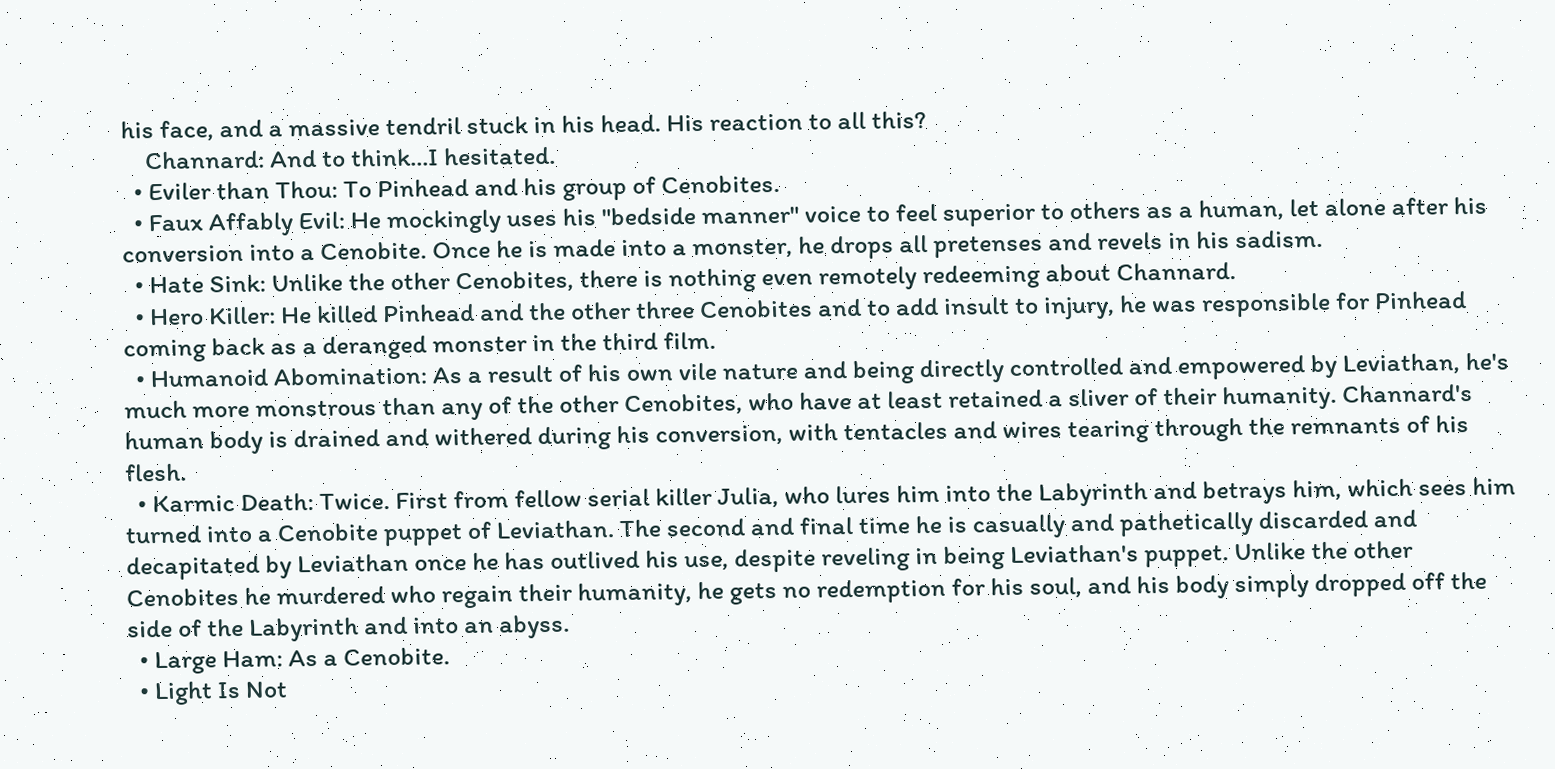his face, and a massive tendril stuck in his head. His reaction to all this?
    Channard: And to think...I hesitated.
  • Eviler than Thou: To Pinhead and his group of Cenobites.
  • Faux Affably Evil: He mockingly uses his "bedside manner" voice to feel superior to others as a human, let alone after his conversion into a Cenobite. Once he is made into a monster, he drops all pretenses and revels in his sadism.
  • Hate Sink: Unlike the other Cenobites, there is nothing even remotely redeeming about Channard.
  • Hero Killer: He killed Pinhead and the other three Cenobites and to add insult to injury, he was responsible for Pinhead coming back as a deranged monster in the third film.
  • Humanoid Abomination: As a result of his own vile nature and being directly controlled and empowered by Leviathan, he's much more monstrous than any of the other Cenobites, who have at least retained a sliver of their humanity. Channard's human body is drained and withered during his conversion, with tentacles and wires tearing through the remnants of his flesh.
  • Karmic Death: Twice. First from fellow serial killer Julia, who lures him into the Labyrinth and betrays him, which sees him turned into a Cenobite puppet of Leviathan. The second and final time he is casually and pathetically discarded and decapitated by Leviathan once he has outlived his use, despite reveling in being Leviathan's puppet. Unlike the other Cenobites he murdered who regain their humanity, he gets no redemption for his soul, and his body simply dropped off the side of the Labyrinth and into an abyss.
  • Large Ham: As a Cenobite.
  • Light Is Not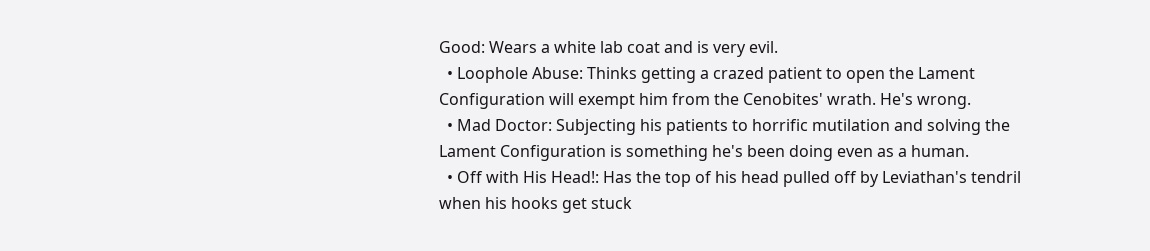Good: Wears a white lab coat and is very evil.
  • Loophole Abuse: Thinks getting a crazed patient to open the Lament Configuration will exempt him from the Cenobites' wrath. He's wrong.
  • Mad Doctor: Subjecting his patients to horrific mutilation and solving the Lament Configuration is something he's been doing even as a human.
  • Off with His Head!: Has the top of his head pulled off by Leviathan's tendril when his hooks get stuck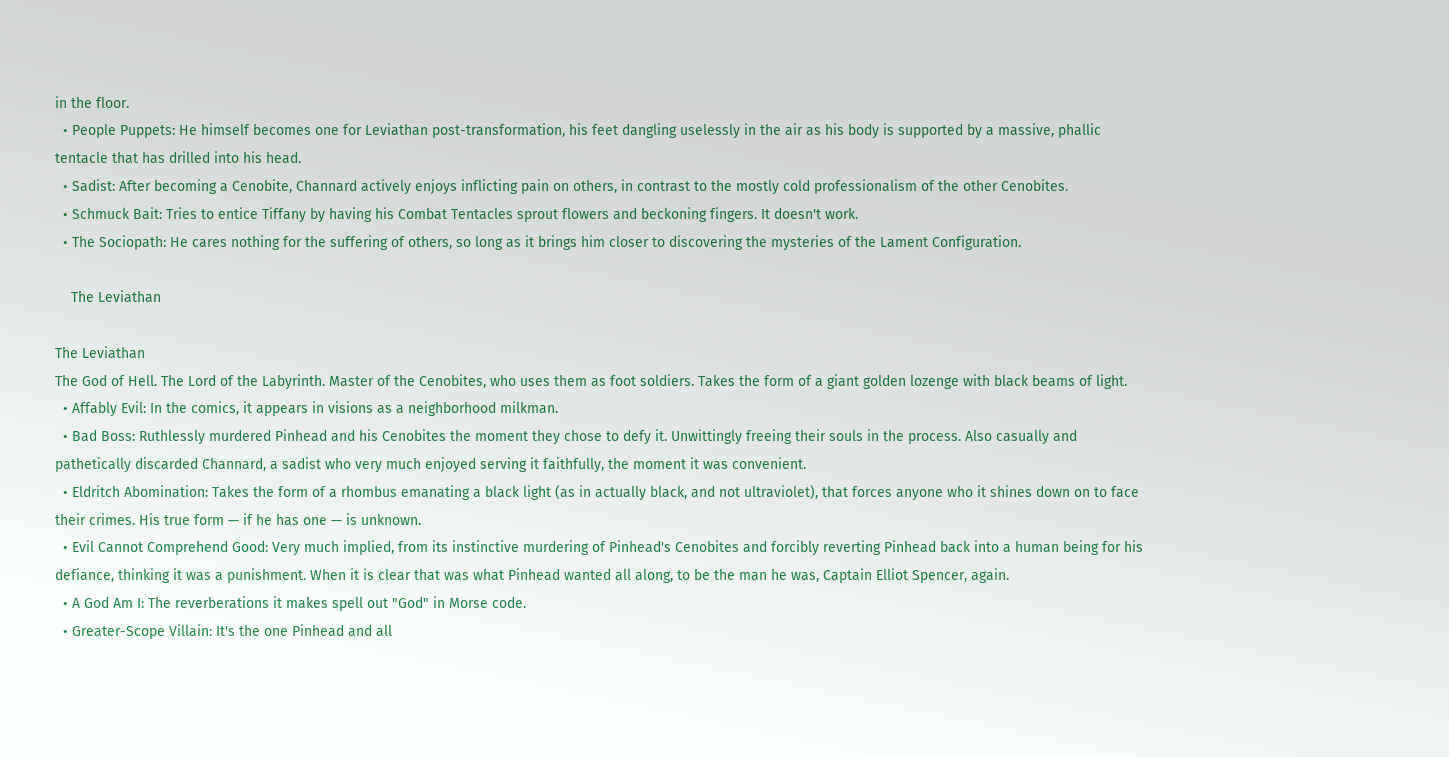in the floor.
  • People Puppets: He himself becomes one for Leviathan post-transformation, his feet dangling uselessly in the air as his body is supported by a massive, phallic tentacle that has drilled into his head.
  • Sadist: After becoming a Cenobite, Channard actively enjoys inflicting pain on others, in contrast to the mostly cold professionalism of the other Cenobites.
  • Schmuck Bait: Tries to entice Tiffany by having his Combat Tentacles sprout flowers and beckoning fingers. It doesn't work.
  • The Sociopath: He cares nothing for the suffering of others, so long as it brings him closer to discovering the mysteries of the Lament Configuration.

    The Leviathan

The Leviathan
The God of Hell. The Lord of the Labyrinth. Master of the Cenobites, who uses them as foot soldiers. Takes the form of a giant golden lozenge with black beams of light.
  • Affably Evil: In the comics, it appears in visions as a neighborhood milkman.
  • Bad Boss: Ruthlessly murdered Pinhead and his Cenobites the moment they chose to defy it. Unwittingly freeing their souls in the process. Also casually and pathetically discarded Channard, a sadist who very much enjoyed serving it faithfully, the moment it was convenient.
  • Eldritch Abomination: Takes the form of a rhombus emanating a black light (as in actually black, and not ultraviolet), that forces anyone who it shines down on to face their crimes. His true form — if he has one — is unknown.
  • Evil Cannot Comprehend Good: Very much implied, from its instinctive murdering of Pinhead's Cenobites and forcibly reverting Pinhead back into a human being for his defiance, thinking it was a punishment. When it is clear that was what Pinhead wanted all along, to be the man he was, Captain Elliot Spencer, again.
  • A God Am I: The reverberations it makes spell out "God" in Morse code.
  • Greater-Scope Villain: It's the one Pinhead and all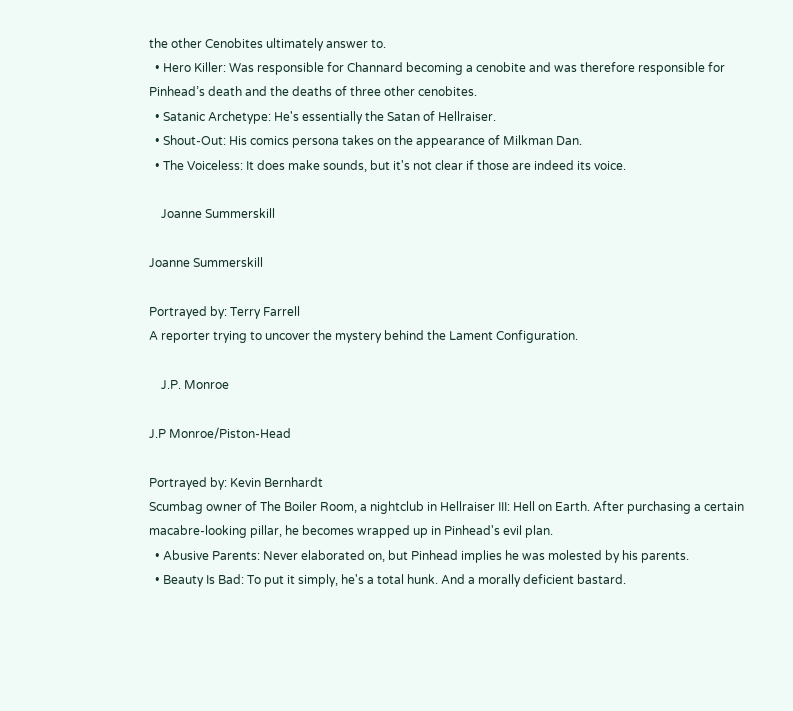the other Cenobites ultimately answer to.
  • Hero Killer: Was responsible for Channard becoming a cenobite and was therefore responsible for Pinhead’s death and the deaths of three other cenobites.
  • Satanic Archetype: He's essentially the Satan of Hellraiser.
  • Shout-Out: His comics persona takes on the appearance of Milkman Dan.
  • The Voiceless: It does make sounds, but it's not clear if those are indeed its voice.

    Joanne Summerskill

Joanne Summerskill

Portrayed by: Terry Farrell
A reporter trying to uncover the mystery behind the Lament Configuration.

    J.P. Monroe

J.P Monroe/Piston-Head

Portrayed by: Kevin Bernhardt
Scumbag owner of The Boiler Room, a nightclub in Hellraiser III: Hell on Earth. After purchasing a certain macabre-looking pillar, he becomes wrapped up in Pinhead's evil plan.
  • Abusive Parents: Never elaborated on, but Pinhead implies he was molested by his parents.
  • Beauty Is Bad: To put it simply, he's a total hunk. And a morally deficient bastard.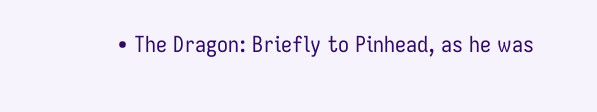• The Dragon: Briefly to Pinhead, as he was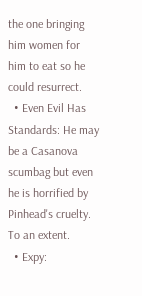the one bringing him women for him to eat so he could resurrect.
  • Even Evil Has Standards: He may be a Casanova scumbag but even he is horrified by Pinhead's cruelty. To an extent.
  • Expy: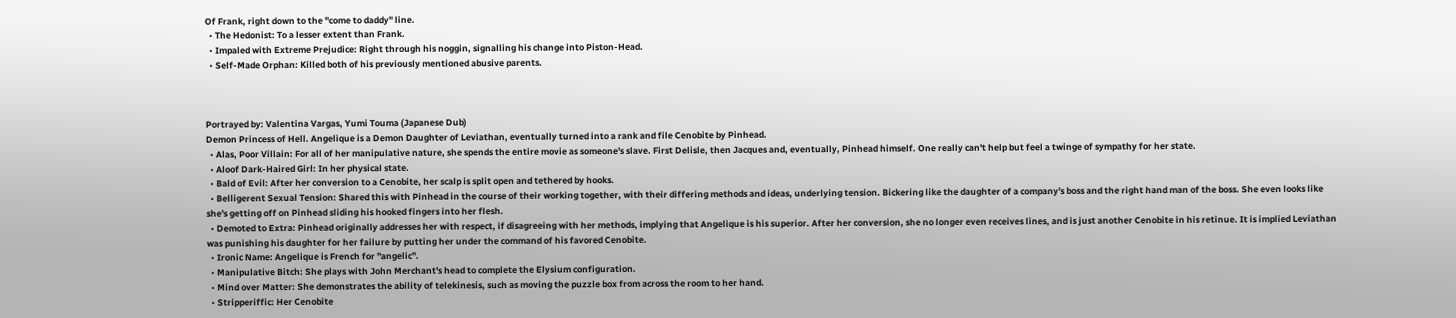Of Frank, right down to the "come to daddy" line.
  • The Hedonist: To a lesser extent than Frank.
  • Impaled with Extreme Prejudice: Right through his noggin, signalling his change into Piston-Head.
  • Self-Made Orphan: Killed both of his previously mentioned abusive parents.



Portrayed by: Valentina Vargas, Yumi Touma (Japanese Dub)
Demon Princess of Hell. Angelique is a Demon Daughter of Leviathan, eventually turned into a rank and file Cenobite by Pinhead.
  • Alas, Poor Villain: For all of her manipulative nature, she spends the entire movie as someone's slave. First Delisle, then Jacques and, eventually, Pinhead himself. One really can't help but feel a twinge of sympathy for her state.
  • Aloof Dark-Haired Girl: In her physical state.
  • Bald of Evil: After her conversion to a Cenobite, her scalp is split open and tethered by hooks.
  • Belligerent Sexual Tension: Shared this with Pinhead in the course of their working together, with their differing methods and ideas, underlying tension. Bickering like the daughter of a company's boss and the right hand man of the boss. She even looks like she's getting off on Pinhead sliding his hooked fingers into her flesh.
  • Demoted to Extra: Pinhead originally addresses her with respect, if disagreeing with her methods, implying that Angelique is his superior. After her conversion, she no longer even receives lines, and is just another Cenobite in his retinue. It is implied Leviathan was punishing his daughter for her failure by putting her under the command of his favored Cenobite.
  • Ironic Name: Angelique is French for "angelic".
  • Manipulative Bitch: She plays with John Merchant's head to complete the Elysium configuration.
  • Mind over Matter: She demonstrates the ability of telekinesis, such as moving the puzzle box from across the room to her hand.
  • Stripperiffic: Her Cenobite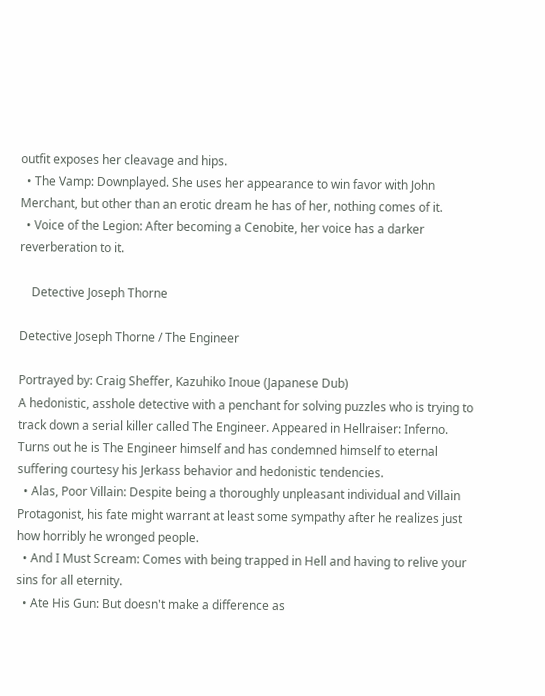outfit exposes her cleavage and hips.
  • The Vamp: Downplayed. She uses her appearance to win favor with John Merchant, but other than an erotic dream he has of her, nothing comes of it.
  • Voice of the Legion: After becoming a Cenobite, her voice has a darker reverberation to it.

    Detective Joseph Thorne

Detective Joseph Thorne / The Engineer

Portrayed by: Craig Sheffer, Kazuhiko Inoue (Japanese Dub)
A hedonistic, asshole detective with a penchant for solving puzzles who is trying to track down a serial killer called The Engineer. Appeared in Hellraiser: Inferno. Turns out he is The Engineer himself and has condemned himself to eternal suffering courtesy his Jerkass behavior and hedonistic tendencies.
  • Alas, Poor Villain: Despite being a thoroughly unpleasant individual and Villain Protagonist, his fate might warrant at least some sympathy after he realizes just how horribly he wronged people.
  • And I Must Scream: Comes with being trapped in Hell and having to relive your sins for all eternity.
  • Ate His Gun: But doesn't make a difference as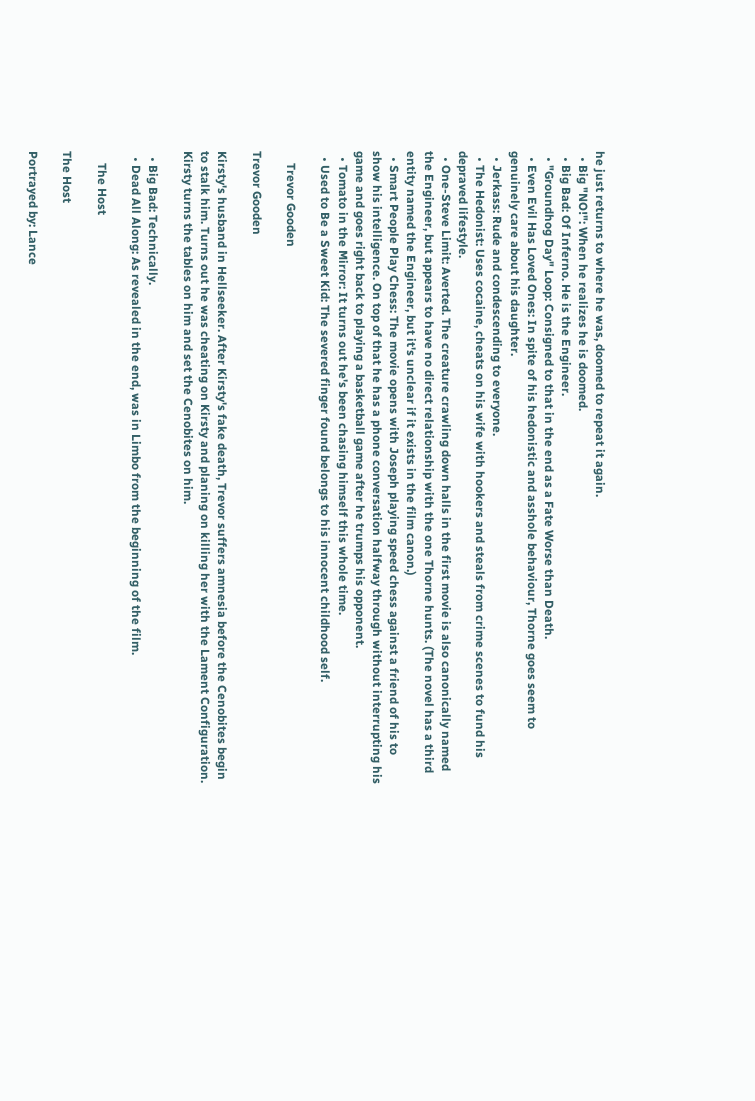he just returns to where he was, doomed to repeat it again.
  • Big "NO!": When he realizes he is doomed.
  • Big Bad: Of Inferno. He is the Engineer.
  • "Groundhog Day" Loop: Consigned to that in the end as a Fate Worse than Death.
  • Even Evil Has Loved Ones: In spite of his hedonistic and asshole behaviour, Thorne goes seem to genuinely care about his daughter.
  • Jerkass: Rude and condescending to everyone.
  • The Hedonist: Uses cocaine, cheats on his wife with hookers and steals from crime scenes to fund his depraved lifestyle.
  • One-Steve Limit: Averted. The creature crawling down halls in the first movie is also canonically named the Engineer, but appears to have no direct relationship with the one Thorne hunts. (The novel has a third entity named the Engineer, but it's unclear if it exists in the film canon.)
  • Smart People Play Chess: The movie opens with Joseph playing speed chess against a friend of his to show his intelligence. On top of that he has a phone conversation halfway through without interrupting his game and goes right back to playing a basketball game after he trumps his opponent.
  • Tomato in the Mirror: It turns out he's been chasing himself this whole time.
  • Used to Be a Sweet Kid: The severed finger found belongs to his innocent childhood self.

    Trevor Gooden

Trevor Gooden

Kirsty's husband in Hellseeker. After Kirsty's fake death, Trevor suffers amnesia before the Cenobites begin to stalk him. Turns out he was cheating on Kirsty and planing on killing her with the Lament Configuration. Kirsty turns the tables on him and set the Cenobites on him.

  • Big Bad: Technically.
  • Dead All Along: As revealed in the end, was in Limbo from the beginning of the film.

    The Host

The Host

Portrayed by: Lance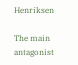Henriksen

The main antagonist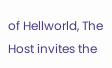of Hellworld, The Host invites the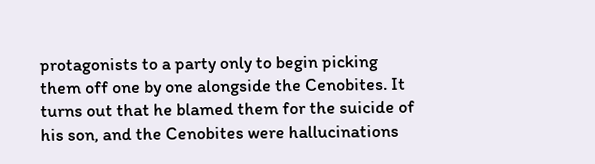protagonists to a party only to begin picking them off one by one alongside the Cenobites. It turns out that he blamed them for the suicide of his son, and the Cenobites were hallucinations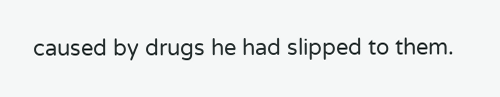caused by drugs he had slipped to them.